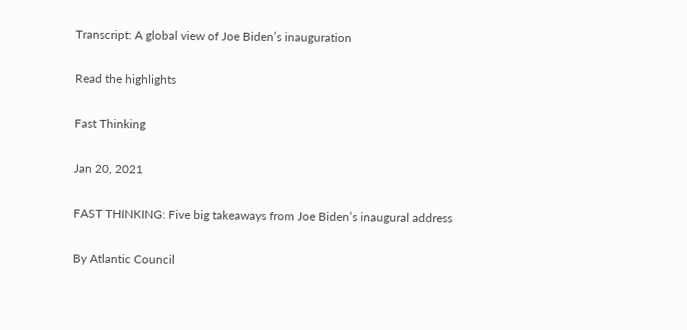Transcript: A global view of Joe Biden’s inauguration

Read the highlights

Fast Thinking

Jan 20, 2021

FAST THINKING: Five big takeaways from Joe Biden’s inaugural address

By Atlantic Council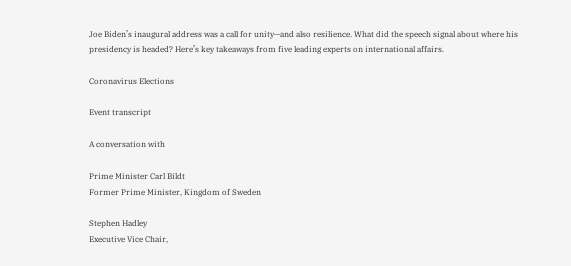Joe Biden’s inaugural address was a call for unity—and also resilience. What did the speech signal about where his presidency is headed? Here’s key takeaways from five leading experts on international affairs.

Coronavirus Elections

Event transcript

A conversation with

Prime Minister Carl Bildt
Former Prime Minister, Kingdom of Sweden

Stephen Hadley
Executive Vice Chair,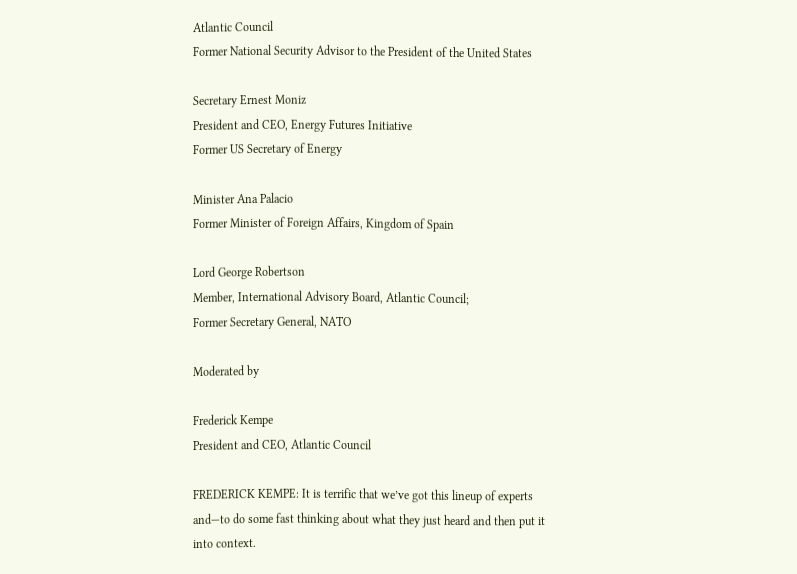Atlantic Council
Former National Security Advisor to the President of the United States

Secretary Ernest Moniz
President and CEO, Energy Futures Initiative
Former US Secretary of Energy

Minister Ana Palacio
Former Minister of Foreign Affairs, Kingdom of Spain

Lord George Robertson
Member, International Advisory Board, Atlantic Council;
Former Secretary General, NATO

Moderated by

Frederick Kempe
President and CEO, Atlantic Council

FREDERICK KEMPE: It is terrific that we’ve got this lineup of experts and—to do some fast thinking about what they just heard and then put it into context.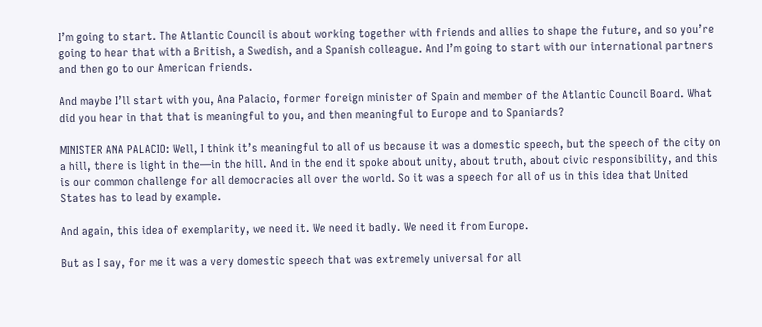I’m going to start. The Atlantic Council is about working together with friends and allies to shape the future, and so you’re going to hear that with a British, a Swedish, and a Spanish colleague. And I’m going to start with our international partners and then go to our American friends.

And maybe I’ll start with you, Ana Palacio, former foreign minister of Spain and member of the Atlantic Council Board. What did you hear in that that is meaningful to you, and then meaningful to Europe and to Spaniards?

MINISTER ANA PALACIO: Well, I think it’s meaningful to all of us because it was a domestic speech, but the speech of the city on a hill, there is light in the—in the hill. And in the end it spoke about unity, about truth, about civic responsibility, and this is our common challenge for all democracies all over the world. So it was a speech for all of us in this idea that United States has to lead by example.

And again, this idea of exemplarity, we need it. We need it badly. We need it from Europe.

But as I say, for me it was a very domestic speech that was extremely universal for all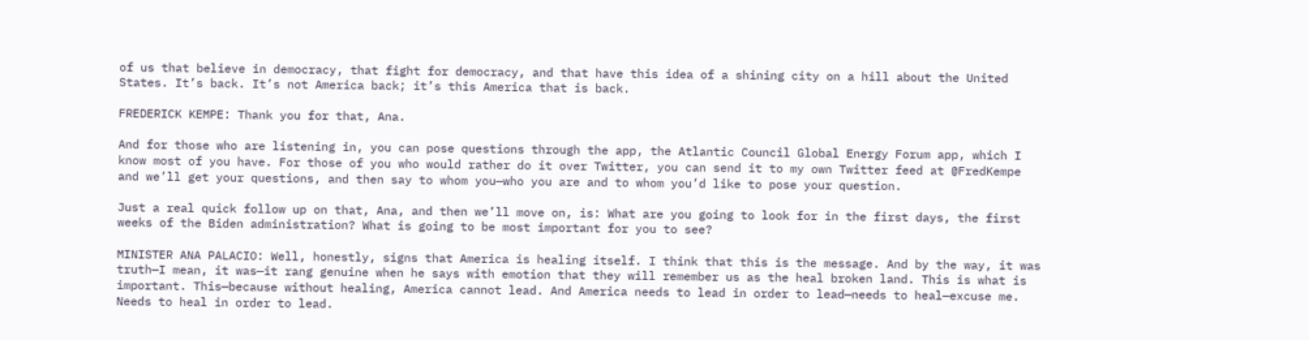of us that believe in democracy, that fight for democracy, and that have this idea of a shining city on a hill about the United States. It’s back. It’s not America back; it’s this America that is back.

FREDERICK KEMPE: Thank you for that, Ana.

And for those who are listening in, you can pose questions through the app, the Atlantic Council Global Energy Forum app, which I know most of you have. For those of you who would rather do it over Twitter, you can send it to my own Twitter feed at @FredKempe and we’ll get your questions, and then say to whom you—who you are and to whom you’d like to pose your question.

Just a real quick follow up on that, Ana, and then we’ll move on, is: What are you going to look for in the first days, the first weeks of the Biden administration? What is going to be most important for you to see?

MINISTER ANA PALACIO: Well, honestly, signs that America is healing itself. I think that this is the message. And by the way, it was truth—I mean, it was—it rang genuine when he says with emotion that they will remember us as the heal broken land. This is what is important. This—because without healing, America cannot lead. And America needs to lead in order to lead—needs to heal—excuse me. Needs to heal in order to lead.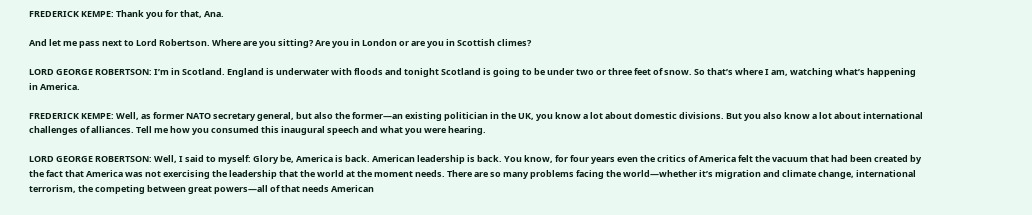FREDERICK KEMPE: Thank you for that, Ana.

And let me pass next to Lord Robertson. Where are you sitting? Are you in London or are you in Scottish climes?

LORD GEORGE ROBERTSON: I’m in Scotland. England is underwater with floods and tonight Scotland is going to be under two or three feet of snow. So that’s where I am, watching what’s happening in America.

FREDERICK KEMPE: Well, as former NATO secretary general, but also the former—an existing politician in the UK, you know a lot about domestic divisions. But you also know a lot about international challenges of alliances. Tell me how you consumed this inaugural speech and what you were hearing.

LORD GEORGE ROBERTSON: Well, I said to myself: Glory be, America is back. American leadership is back. You know, for four years even the critics of America felt the vacuum that had been created by the fact that America was not exercising the leadership that the world at the moment needs. There are so many problems facing the world—whether it’s migration and climate change, international terrorism, the competing between great powers—all of that needs American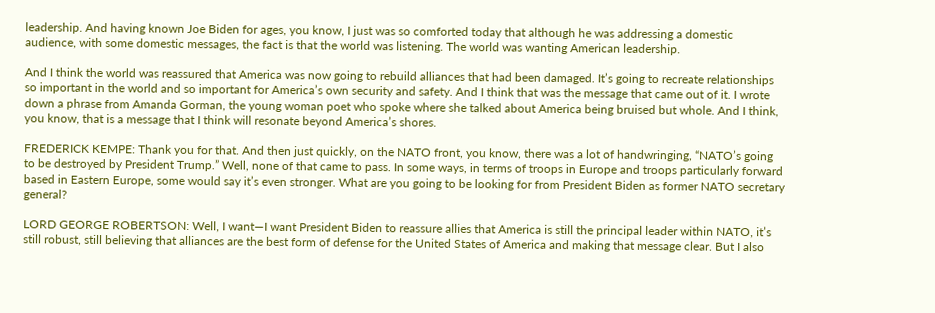leadership. And having known Joe Biden for ages, you know, I just was so comforted today that although he was addressing a domestic audience, with some domestic messages, the fact is that the world was listening. The world was wanting American leadership.

And I think the world was reassured that America was now going to rebuild alliances that had been damaged. It’s going to recreate relationships so important in the world and so important for America’s own security and safety. And I think that was the message that came out of it. I wrote down a phrase from Amanda Gorman, the young woman poet who spoke where she talked about America being bruised but whole. And I think, you know, that is a message that I think will resonate beyond America’s shores.

FREDERICK KEMPE: Thank you for that. And then just quickly, on the NATO front, you know, there was a lot of handwringing, “NATO’s going to be destroyed by President Trump.” Well, none of that came to pass. In some ways, in terms of troops in Europe and troops particularly forward based in Eastern Europe, some would say it’s even stronger. What are you going to be looking for from President Biden as former NATO secretary general?

LORD GEORGE ROBERTSON: Well, I want—I want President Biden to reassure allies that America is still the principal leader within NATO, it’s still robust, still believing that alliances are the best form of defense for the United States of America and making that message clear. But I also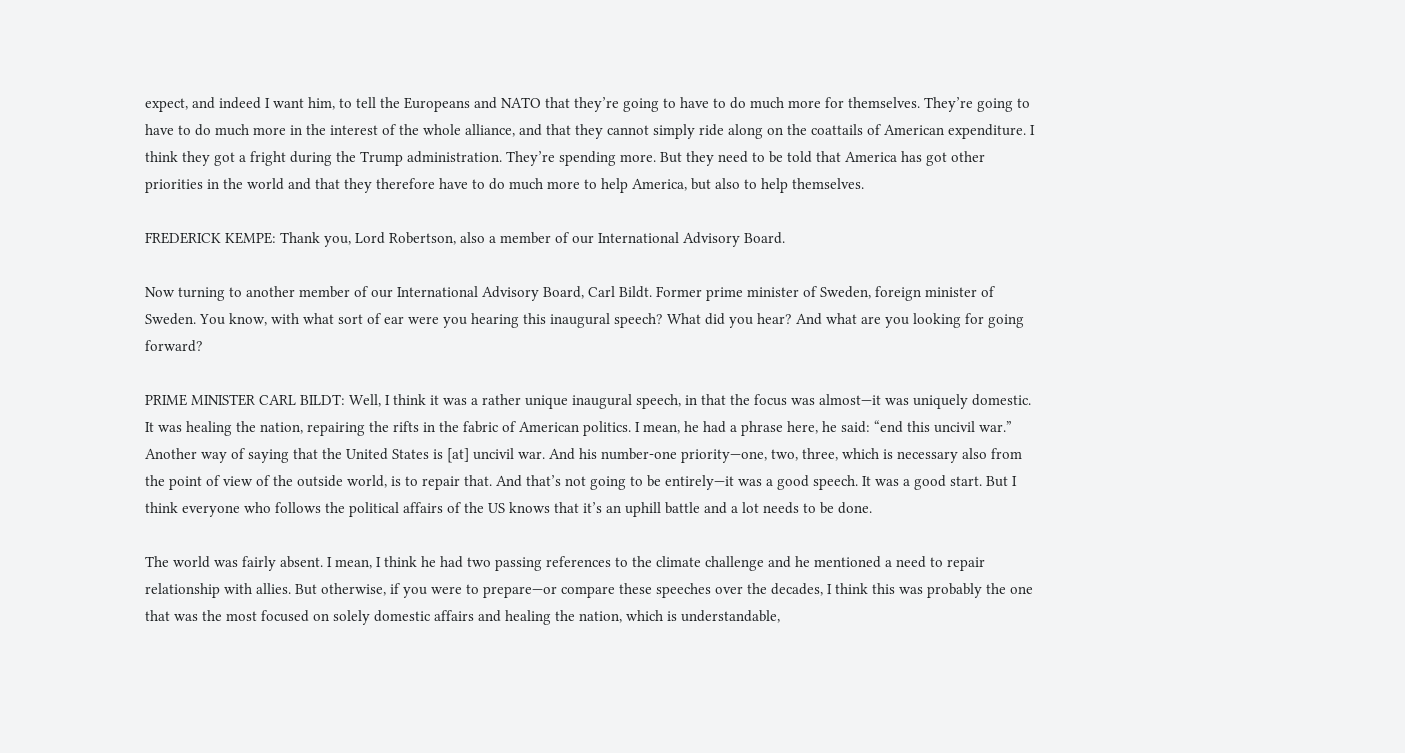expect, and indeed I want him, to tell the Europeans and NATO that they’re going to have to do much more for themselves. They’re going to have to do much more in the interest of the whole alliance, and that they cannot simply ride along on the coattails of American expenditure. I think they got a fright during the Trump administration. They’re spending more. But they need to be told that America has got other priorities in the world and that they therefore have to do much more to help America, but also to help themselves.

FREDERICK KEMPE: Thank you, Lord Robertson, also a member of our International Advisory Board.

Now turning to another member of our International Advisory Board, Carl Bildt. Former prime minister of Sweden, foreign minister of Sweden. You know, with what sort of ear were you hearing this inaugural speech? What did you hear? And what are you looking for going forward?

PRIME MINISTER CARL BILDT: Well, I think it was a rather unique inaugural speech, in that the focus was almost—it was uniquely domestic. It was healing the nation, repairing the rifts in the fabric of American politics. I mean, he had a phrase here, he said: “end this uncivil war.” Another way of saying that the United States is [at] uncivil war. And his number-one priority—one, two, three, which is necessary also from the point of view of the outside world, is to repair that. And that’s not going to be entirely—it was a good speech. It was a good start. But I think everyone who follows the political affairs of the US knows that it’s an uphill battle and a lot needs to be done.

The world was fairly absent. I mean, I think he had two passing references to the climate challenge and he mentioned a need to repair relationship with allies. But otherwise, if you were to prepare—or compare these speeches over the decades, I think this was probably the one that was the most focused on solely domestic affairs and healing the nation, which is understandable,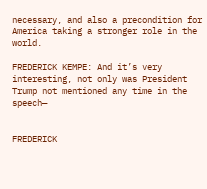necessary, and also a precondition for America taking a stronger role in the world.

FREDERICK KEMPE: And it’s very interesting, not only was President Trump not mentioned any time in the speech—


FREDERICK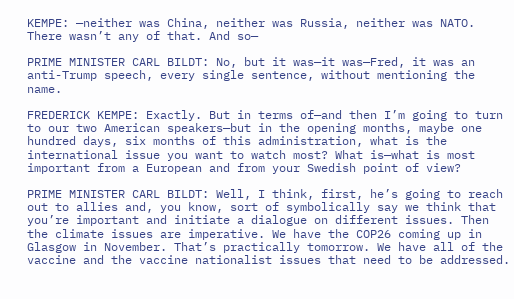KEMPE: —neither was China, neither was Russia, neither was NATO. There wasn’t any of that. And so—

PRIME MINISTER CARL BILDT: No, but it was—it was—Fred, it was an anti-Trump speech, every single sentence, without mentioning the name.

FREDERICK KEMPE: Exactly. But in terms of—and then I’m going to turn to our two American speakers—but in the opening months, maybe one hundred days, six months of this administration, what is the international issue you want to watch most? What is—what is most important from a European and from your Swedish point of view?

PRIME MINISTER CARL BILDT: Well, I think, first, he’s going to reach out to allies and, you know, sort of symbolically say we think that you’re important and initiate a dialogue on different issues. Then the climate issues are imperative. We have the COP26 coming up in Glasgow in November. That’s practically tomorrow. We have all of the vaccine and the vaccine nationalist issues that need to be addressed.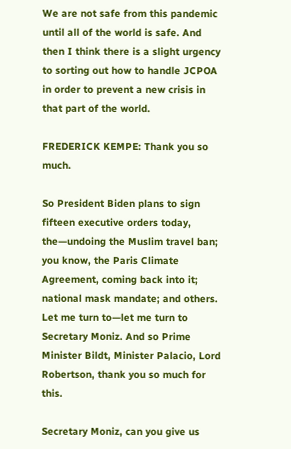We are not safe from this pandemic until all of the world is safe. And then I think there is a slight urgency to sorting out how to handle JCPOA in order to prevent a new crisis in that part of the world.

FREDERICK KEMPE: Thank you so much.

So President Biden plans to sign fifteen executive orders today, the—undoing the Muslim travel ban; you know, the Paris Climate Agreement, coming back into it; national mask mandate; and others. Let me turn to—let me turn to Secretary Moniz. And so Prime Minister Bildt, Minister Palacio, Lord Robertson, thank you so much for this.

Secretary Moniz, can you give us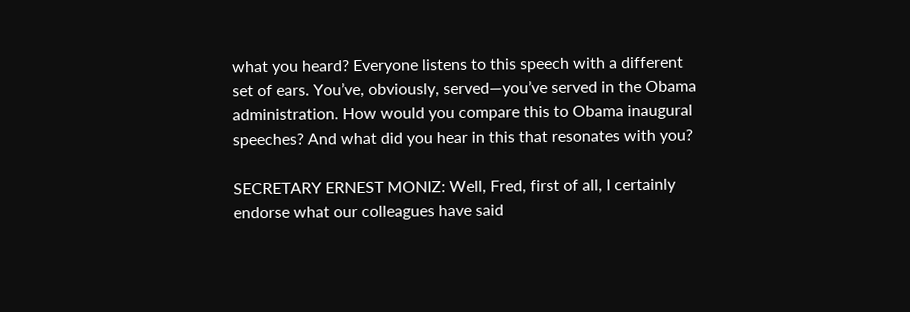what you heard? Everyone listens to this speech with a different set of ears. You’ve, obviously, served—you’ve served in the Obama administration. How would you compare this to Obama inaugural speeches? And what did you hear in this that resonates with you?

SECRETARY ERNEST MONIZ: Well, Fred, first of all, I certainly endorse what our colleagues have said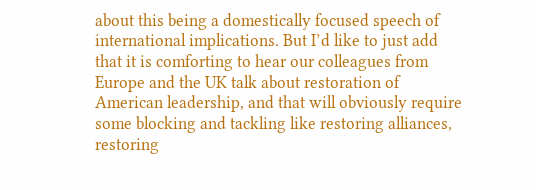about this being a domestically focused speech of international implications. But I’d like to just add that it is comforting to hear our colleagues from Europe and the UK talk about restoration of American leadership, and that will obviously require some blocking and tackling like restoring alliances, restoring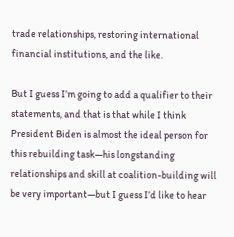trade relationships, restoring international financial institutions, and the like.

But I guess I’m going to add a qualifier to their statements, and that is that while I think President Biden is almost the ideal person for this rebuilding task—his longstanding relationships and skill at coalition-building will be very important—but I guess I’d like to hear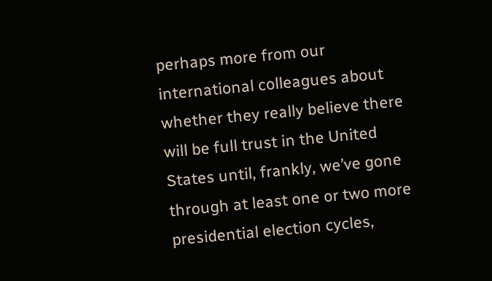perhaps more from our international colleagues about whether they really believe there will be full trust in the United States until, frankly, we’ve gone through at least one or two more presidential election cycles,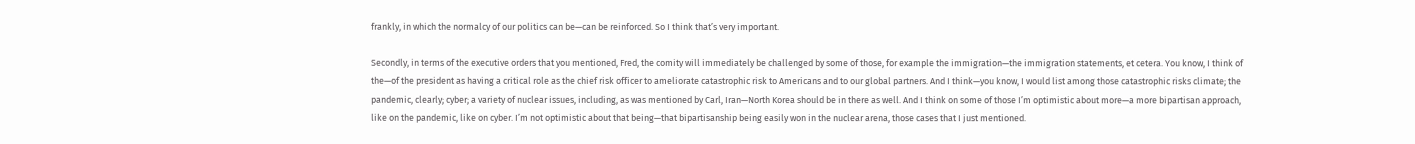frankly, in which the normalcy of our politics can be—can be reinforced. So I think that’s very important.

Secondly, in terms of the executive orders that you mentioned, Fred, the comity will immediately be challenged by some of those, for example the immigration—the immigration statements, et cetera. You know, I think of the—of the president as having a critical role as the chief risk officer to ameliorate catastrophic risk to Americans and to our global partners. And I think—you know, I would list among those catastrophic risks climate; the pandemic, clearly; cyber; a variety of nuclear issues, including, as was mentioned by Carl, Iran—North Korea should be in there as well. And I think on some of those I’m optimistic about more—a more bipartisan approach, like on the pandemic, like on cyber. I’m not optimistic about that being—that bipartisanship being easily won in the nuclear arena, those cases that I just mentioned.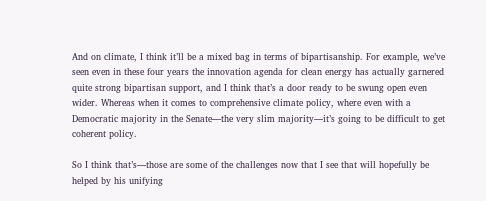And on climate, I think it’ll be a mixed bag in terms of bipartisanship. For example, we’ve seen even in these four years the innovation agenda for clean energy has actually garnered quite strong bipartisan support, and I think that’s a door ready to be swung open even wider. Whereas when it comes to comprehensive climate policy, where even with a Democratic majority in the Senate—the very slim majority—it’s going to be difficult to get coherent policy.

So I think that’s—those are some of the challenges now that I see that will hopefully be helped by his unifying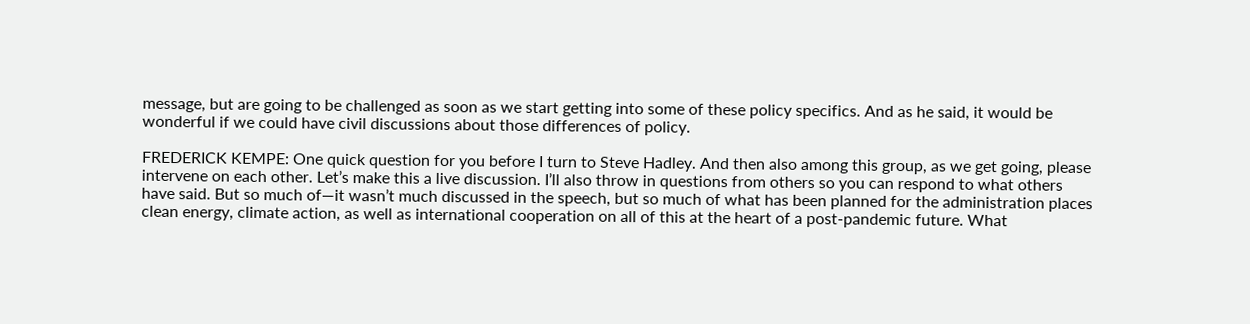message, but are going to be challenged as soon as we start getting into some of these policy specifics. And as he said, it would be wonderful if we could have civil discussions about those differences of policy.

FREDERICK KEMPE: One quick question for you before I turn to Steve Hadley. And then also among this group, as we get going, please intervene on each other. Let’s make this a live discussion. I’ll also throw in questions from others so you can respond to what others have said. But so much of—it wasn’t much discussed in the speech, but so much of what has been planned for the administration places clean energy, climate action, as well as international cooperation on all of this at the heart of a post-pandemic future. What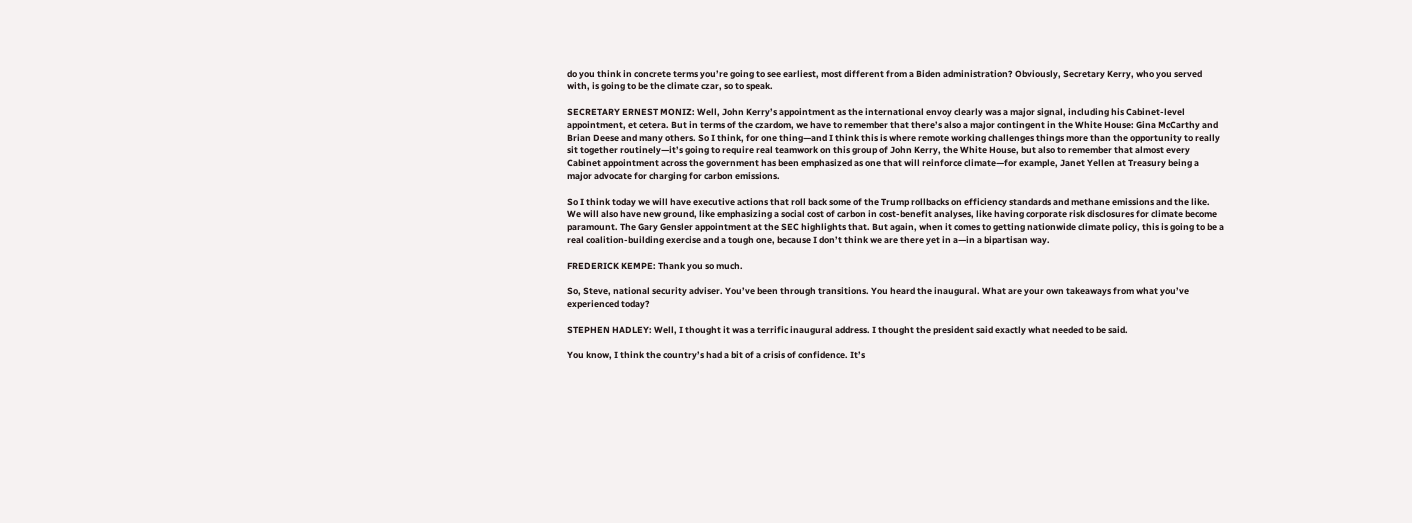do you think in concrete terms you’re going to see earliest, most different from a Biden administration? Obviously, Secretary Kerry, who you served with, is going to be the climate czar, so to speak.

SECRETARY ERNEST MONIZ: Well, John Kerry’s appointment as the international envoy clearly was a major signal, including his Cabinet-level appointment, et cetera. But in terms of the czardom, we have to remember that there’s also a major contingent in the White House: Gina McCarthy and Brian Deese and many others. So I think, for one thing—and I think this is where remote working challenges things more than the opportunity to really sit together routinely—it’s going to require real teamwork on this group of John Kerry, the White House, but also to remember that almost every Cabinet appointment across the government has been emphasized as one that will reinforce climate—for example, Janet Yellen at Treasury being a major advocate for charging for carbon emissions.

So I think today we will have executive actions that roll back some of the Trump rollbacks on efficiency standards and methane emissions and the like. We will also have new ground, like emphasizing a social cost of carbon in cost-benefit analyses, like having corporate risk disclosures for climate become paramount. The Gary Gensler appointment at the SEC highlights that. But again, when it comes to getting nationwide climate policy, this is going to be a real coalition-building exercise and a tough one, because I don’t think we are there yet in a—in a bipartisan way.

FREDERICK KEMPE: Thank you so much.

So, Steve, national security adviser. You’ve been through transitions. You heard the inaugural. What are your own takeaways from what you’ve experienced today?

STEPHEN HADLEY: Well, I thought it was a terrific inaugural address. I thought the president said exactly what needed to be said.

You know, I think the country’s had a bit of a crisis of confidence. It’s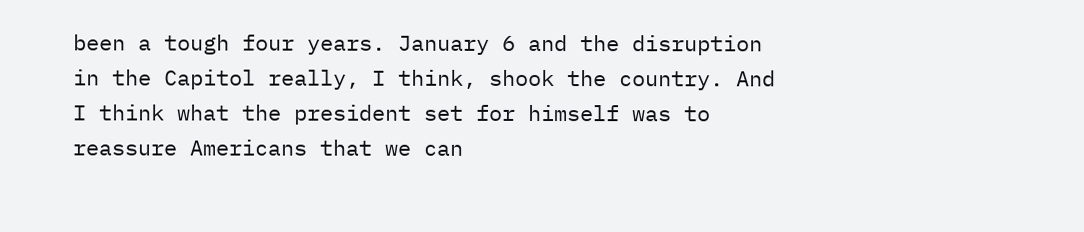been a tough four years. January 6 and the disruption in the Capitol really, I think, shook the country. And I think what the president set for himself was to reassure Americans that we can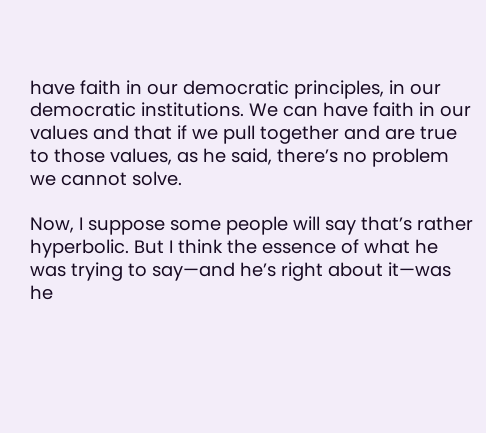have faith in our democratic principles, in our democratic institutions. We can have faith in our values and that if we pull together and are true to those values, as he said, there’s no problem we cannot solve.

Now, I suppose some people will say that’s rather hyperbolic. But I think the essence of what he was trying to say—and he’s right about it—was he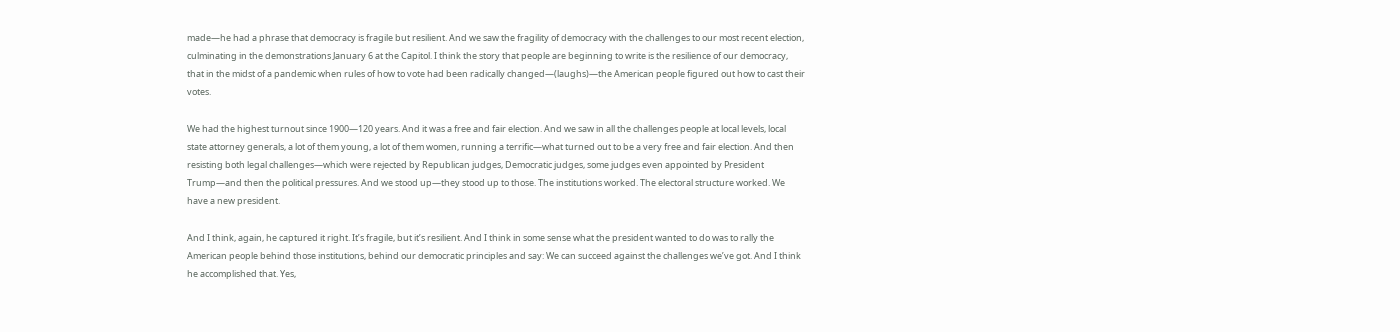made—he had a phrase that democracy is fragile but resilient. And we saw the fragility of democracy with the challenges to our most recent election, culminating in the demonstrations January 6 at the Capitol. I think the story that people are beginning to write is the resilience of our democracy, that in the midst of a pandemic when rules of how to vote had been radically changed—(laughs)—the American people figured out how to cast their votes.

We had the highest turnout since 1900—120 years. And it was a free and fair election. And we saw in all the challenges people at local levels, local state attorney generals, a lot of them young, a lot of them women, running a terrific—what turned out to be a very free and fair election. And then resisting both legal challenges—which were rejected by Republican judges, Democratic judges, some judges even appointed by President Trump—and then the political pressures. And we stood up—they stood up to those. The institutions worked. The electoral structure worked. We have a new president.

And I think, again, he captured it right. It’s fragile, but it’s resilient. And I think in some sense what the president wanted to do was to rally the American people behind those institutions, behind our democratic principles and say: We can succeed against the challenges we’ve got. And I think he accomplished that. Yes,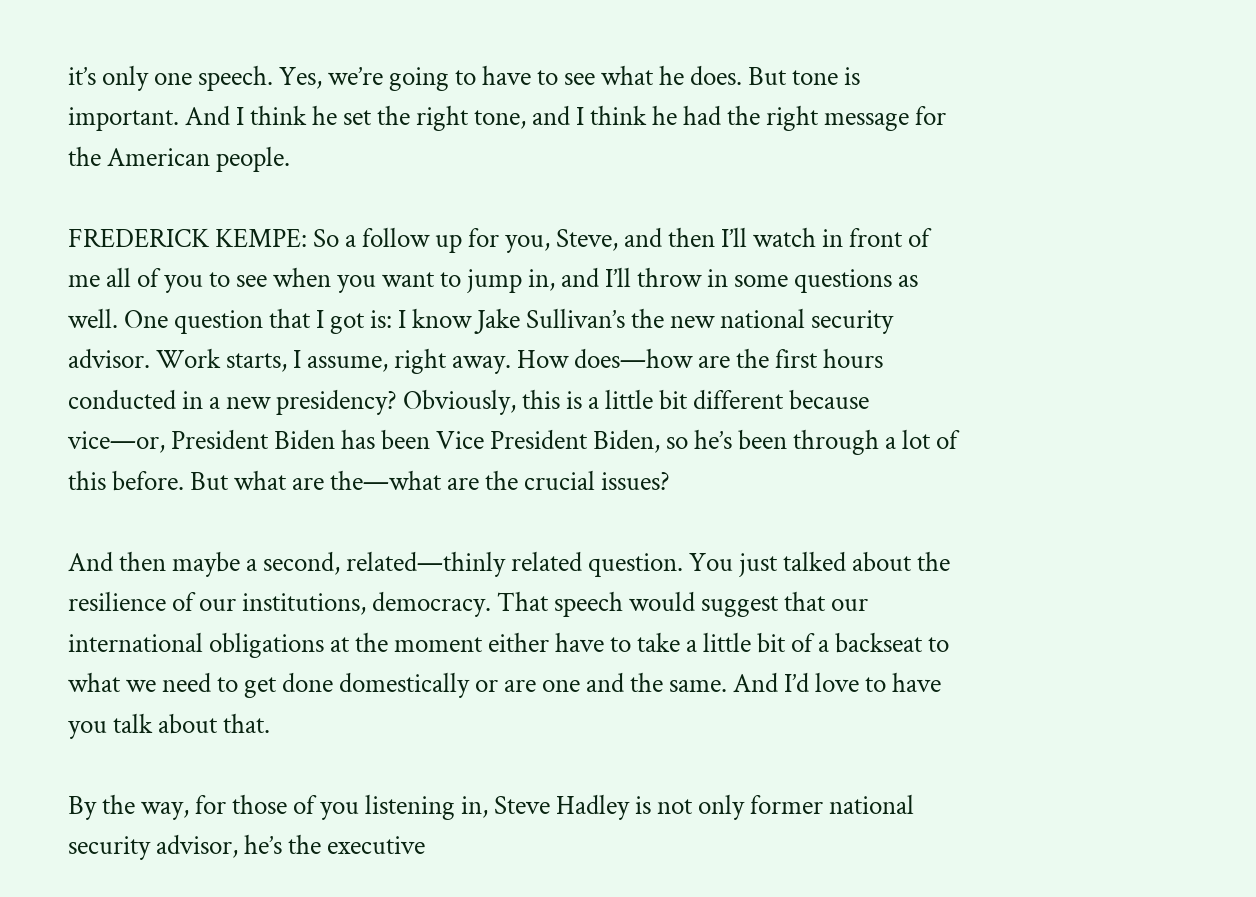it’s only one speech. Yes, we’re going to have to see what he does. But tone is important. And I think he set the right tone, and I think he had the right message for the American people.

FREDERICK KEMPE: So a follow up for you, Steve, and then I’ll watch in front of me all of you to see when you want to jump in, and I’ll throw in some questions as well. One question that I got is: I know Jake Sullivan’s the new national security advisor. Work starts, I assume, right away. How does—how are the first hours conducted in a new presidency? Obviously, this is a little bit different because vice—or, President Biden has been Vice President Biden, so he’s been through a lot of this before. But what are the—what are the crucial issues?

And then maybe a second, related—thinly related question. You just talked about the resilience of our institutions, democracy. That speech would suggest that our international obligations at the moment either have to take a little bit of a backseat to what we need to get done domestically or are one and the same. And I’d love to have you talk about that.

By the way, for those of you listening in, Steve Hadley is not only former national security advisor, he’s the executive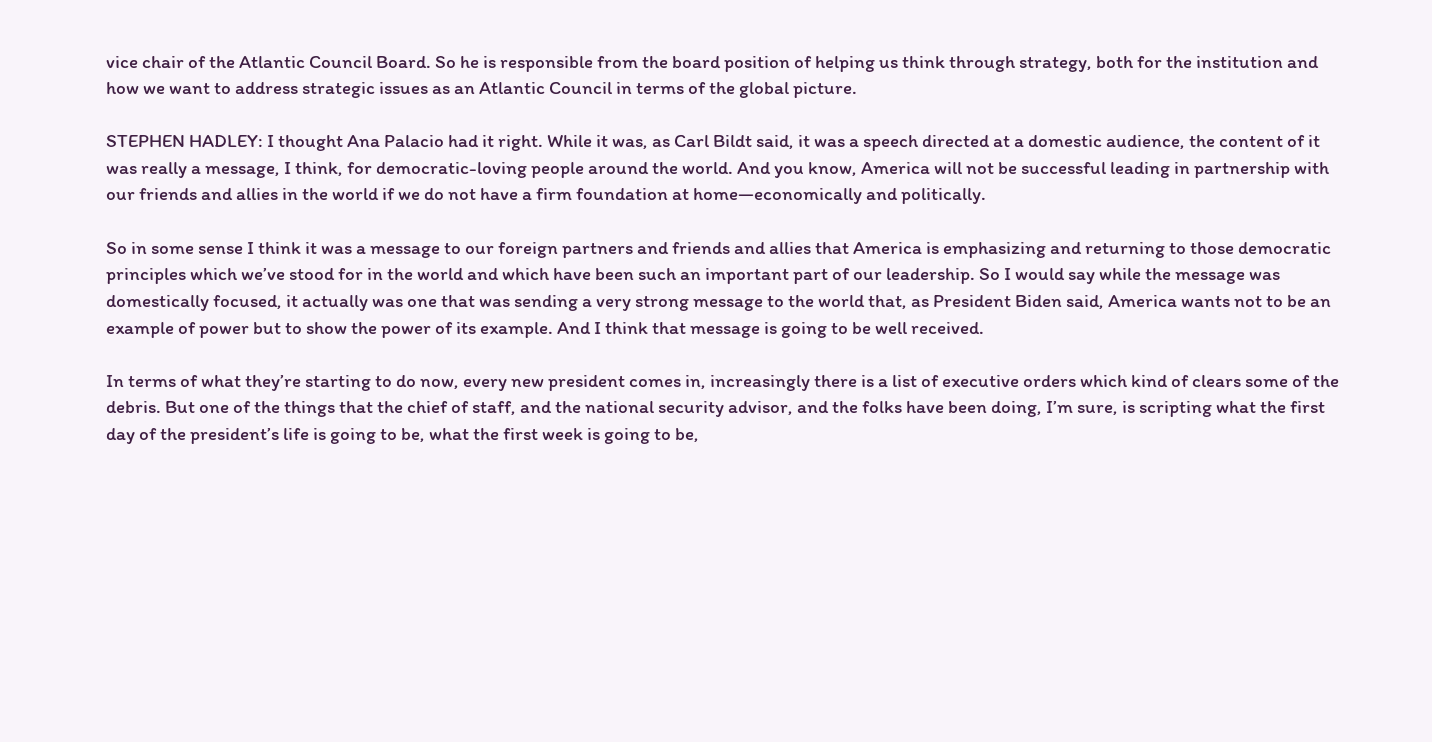vice chair of the Atlantic Council Board. So he is responsible from the board position of helping us think through strategy, both for the institution and how we want to address strategic issues as an Atlantic Council in terms of the global picture.

STEPHEN HADLEY: I thought Ana Palacio had it right. While it was, as Carl Bildt said, it was a speech directed at a domestic audience, the content of it was really a message, I think, for democratic-loving people around the world. And you know, America will not be successful leading in partnership with our friends and allies in the world if we do not have a firm foundation at home—economically and politically.

So in some sense I think it was a message to our foreign partners and friends and allies that America is emphasizing and returning to those democratic principles which we’ve stood for in the world and which have been such an important part of our leadership. So I would say while the message was domestically focused, it actually was one that was sending a very strong message to the world that, as President Biden said, America wants not to be an example of power but to show the power of its example. And I think that message is going to be well received.

In terms of what they’re starting to do now, every new president comes in, increasingly there is a list of executive orders which kind of clears some of the debris. But one of the things that the chief of staff, and the national security advisor, and the folks have been doing, I’m sure, is scripting what the first day of the president’s life is going to be, what the first week is going to be,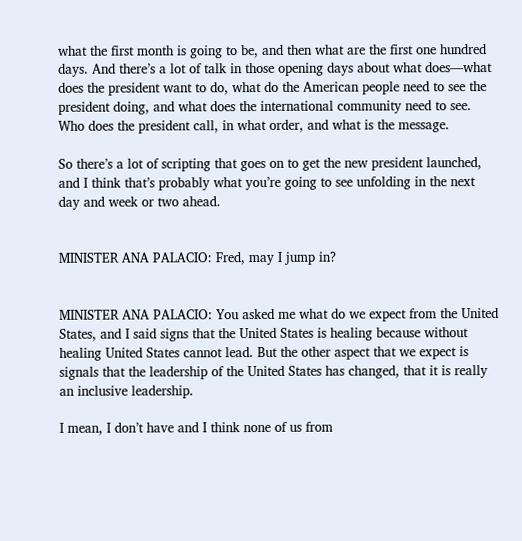what the first month is going to be, and then what are the first one hundred days. And there’s a lot of talk in those opening days about what does—what does the president want to do, what do the American people need to see the president doing, and what does the international community need to see. Who does the president call, in what order, and what is the message.

So there’s a lot of scripting that goes on to get the new president launched, and I think that’s probably what you’re going to see unfolding in the next day and week or two ahead.


MINISTER ANA PALACIO: Fred, may I jump in?


MINISTER ANA PALACIO: You asked me what do we expect from the United States, and I said signs that the United States is healing because without healing United States cannot lead. But the other aspect that we expect is signals that the leadership of the United States has changed, that it is really an inclusive leadership.

I mean, I don’t have and I think none of us from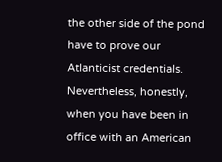the other side of the pond have to prove our Atlanticist credentials. Nevertheless, honestly, when you have been in office with an American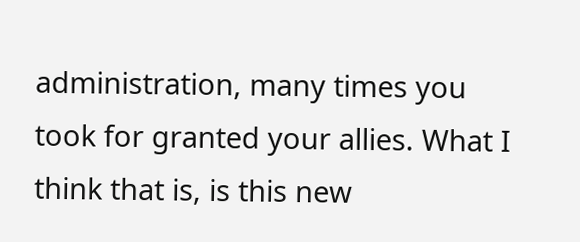administration, many times you took for granted your allies. What I think that is, is this new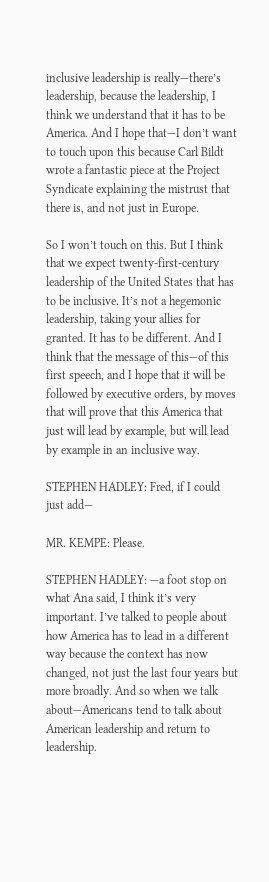inclusive leadership is really—there’s leadership, because the leadership, I think we understand that it has to be America. And I hope that—I don’t want to touch upon this because Carl Bildt wrote a fantastic piece at the Project Syndicate explaining the mistrust that there is, and not just in Europe.

So I won’t touch on this. But I think that we expect twenty-first-century leadership of the United States that has to be inclusive. It’s not a hegemonic leadership, taking your allies for granted. It has to be different. And I think that the message of this—of this first speech, and I hope that it will be followed by executive orders, by moves that will prove that this America that just will lead by example, but will lead by example in an inclusive way.

STEPHEN HADLEY: Fred, if I could just add—

MR. KEMPE: Please.

STEPHEN HADLEY: —a foot stop on what Ana said, I think it’s very important. I’ve talked to people about how America has to lead in a different way because the context has now changed, not just the last four years but more broadly. And so when we talk about—Americans tend to talk about American leadership and return to leadership.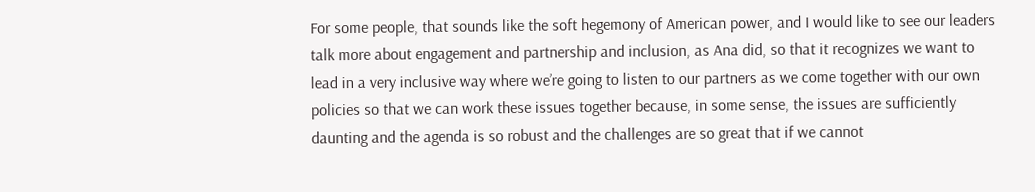For some people, that sounds like the soft hegemony of American power, and I would like to see our leaders talk more about engagement and partnership and inclusion, as Ana did, so that it recognizes we want to lead in a very inclusive way where we’re going to listen to our partners as we come together with our own policies so that we can work these issues together because, in some sense, the issues are sufficiently daunting and the agenda is so robust and the challenges are so great that if we cannot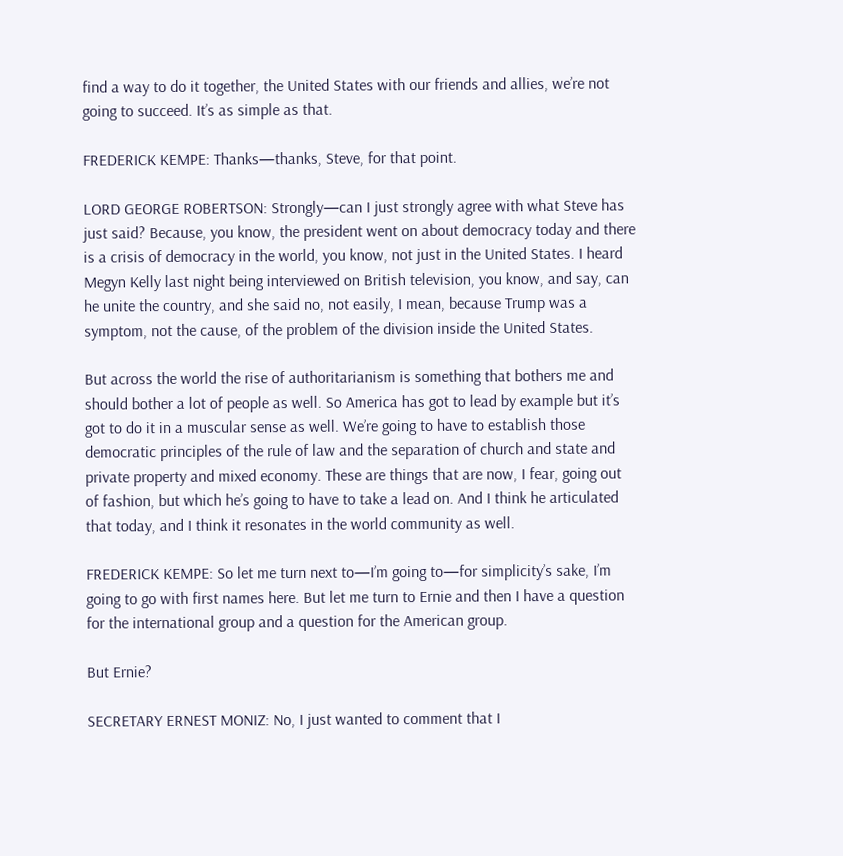find a way to do it together, the United States with our friends and allies, we’re not going to succeed. It’s as simple as that.

FREDERICK KEMPE: Thanks—thanks, Steve, for that point.

LORD GEORGE ROBERTSON: Strongly—can I just strongly agree with what Steve has just said? Because, you know, the president went on about democracy today and there is a crisis of democracy in the world, you know, not just in the United States. I heard Megyn Kelly last night being interviewed on British television, you know, and say, can he unite the country, and she said no, not easily, I mean, because Trump was a symptom, not the cause, of the problem of the division inside the United States.

But across the world the rise of authoritarianism is something that bothers me and should bother a lot of people as well. So America has got to lead by example but it’s got to do it in a muscular sense as well. We’re going to have to establish those democratic principles of the rule of law and the separation of church and state and private property and mixed economy. These are things that are now, I fear, going out of fashion, but which he’s going to have to take a lead on. And I think he articulated that today, and I think it resonates in the world community as well.

FREDERICK KEMPE: So let me turn next to—I’m going to—for simplicity’s sake, I’m going to go with first names here. But let me turn to Ernie and then I have a question for the international group and a question for the American group.

But Ernie?

SECRETARY ERNEST MONIZ: No, I just wanted to comment that I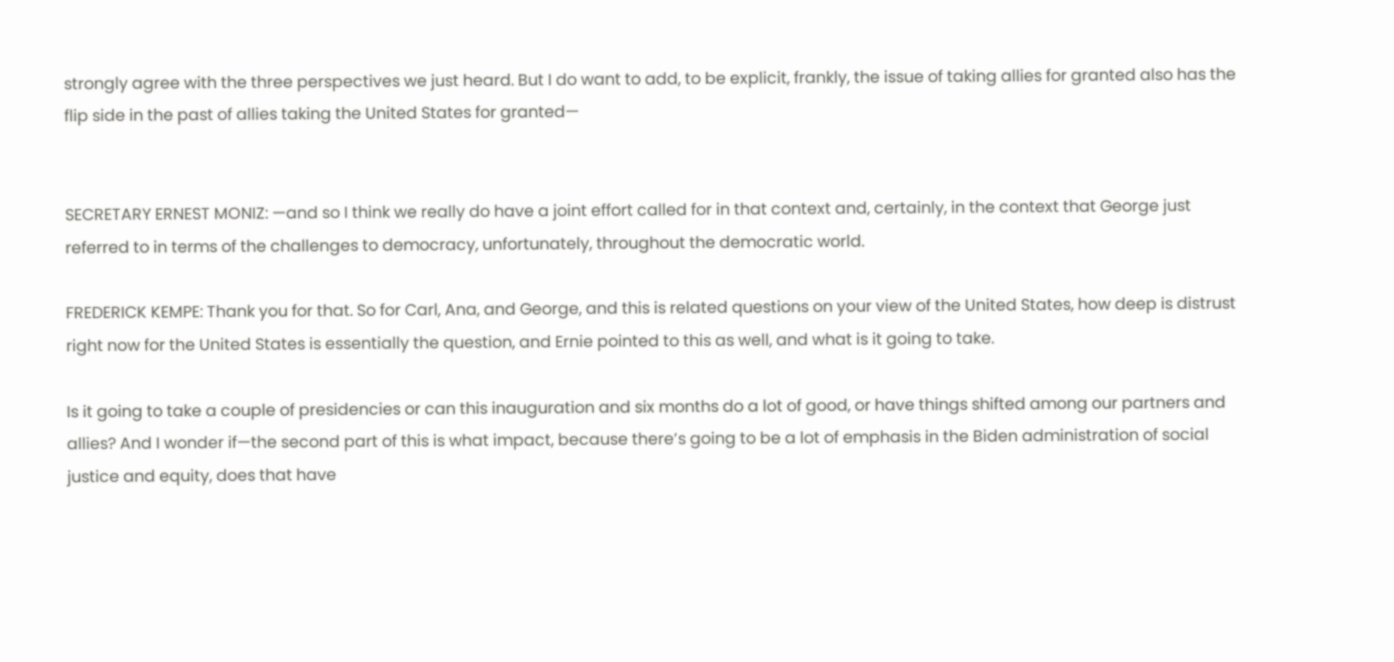strongly agree with the three perspectives we just heard. But I do want to add, to be explicit, frankly, the issue of taking allies for granted also has the flip side in the past of allies taking the United States for granted—


SECRETARY ERNEST MONIZ: —and so I think we really do have a joint effort called for in that context and, certainly, in the context that George just referred to in terms of the challenges to democracy, unfortunately, throughout the democratic world.

FREDERICK KEMPE: Thank you for that. So for Carl, Ana, and George, and this is related questions on your view of the United States, how deep is distrust right now for the United States is essentially the question, and Ernie pointed to this as well, and what is it going to take.

Is it going to take a couple of presidencies or can this inauguration and six months do a lot of good, or have things shifted among our partners and allies? And I wonder if—the second part of this is what impact, because there’s going to be a lot of emphasis in the Biden administration of social justice and equity, does that have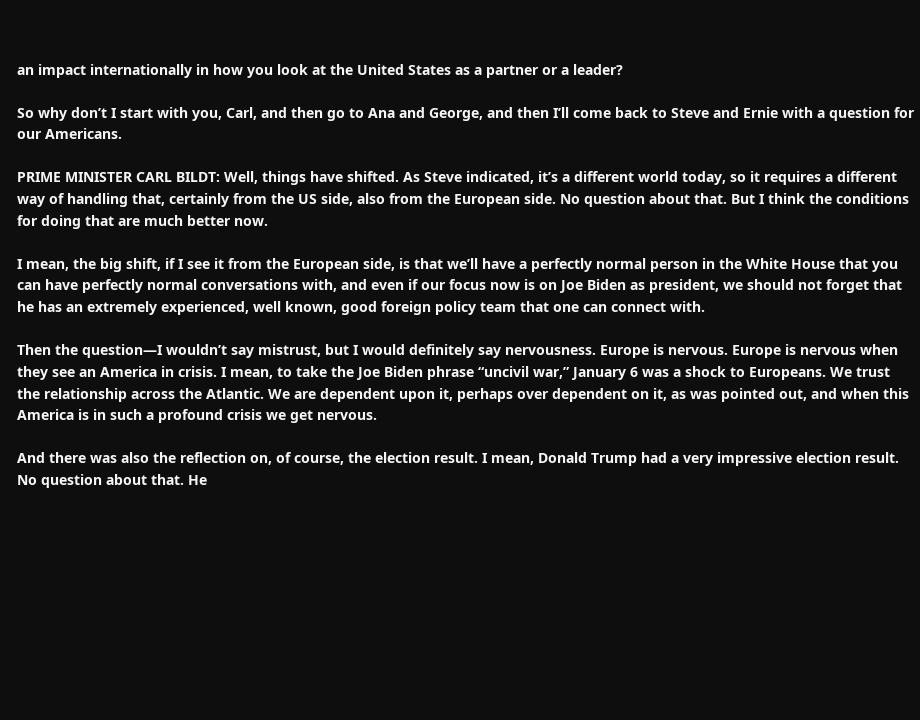an impact internationally in how you look at the United States as a partner or a leader?

So why don’t I start with you, Carl, and then go to Ana and George, and then I’ll come back to Steve and Ernie with a question for our Americans.

PRIME MINISTER CARL BILDT: Well, things have shifted. As Steve indicated, it’s a different world today, so it requires a different way of handling that, certainly from the US side, also from the European side. No question about that. But I think the conditions for doing that are much better now.

I mean, the big shift, if I see it from the European side, is that we’ll have a perfectly normal person in the White House that you can have perfectly normal conversations with, and even if our focus now is on Joe Biden as president, we should not forget that he has an extremely experienced, well known, good foreign policy team that one can connect with.

Then the question—I wouldn’t say mistrust, but I would definitely say nervousness. Europe is nervous. Europe is nervous when they see an America in crisis. I mean, to take the Joe Biden phrase “uncivil war,” January 6 was a shock to Europeans. We trust the relationship across the Atlantic. We are dependent upon it, perhaps over dependent on it, as was pointed out, and when this America is in such a profound crisis we get nervous.

And there was also the reflection on, of course, the election result. I mean, Donald Trump had a very impressive election result. No question about that. He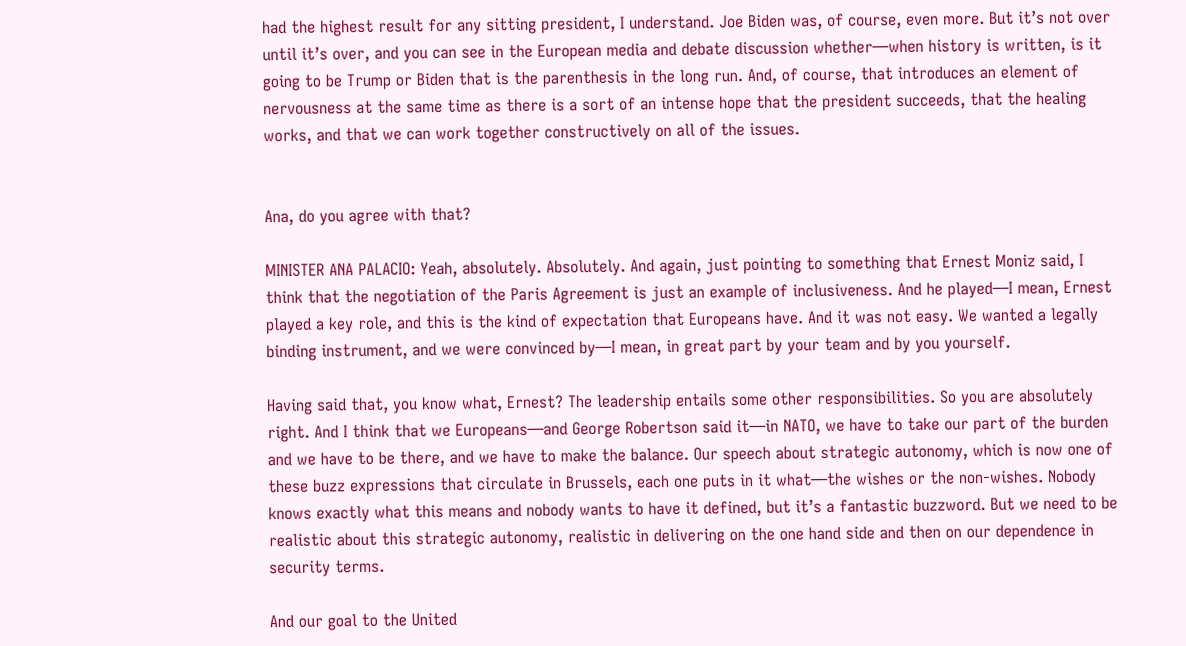had the highest result for any sitting president, I understand. Joe Biden was, of course, even more. But it’s not over until it’s over, and you can see in the European media and debate discussion whether—when history is written, is it going to be Trump or Biden that is the parenthesis in the long run. And, of course, that introduces an element of nervousness at the same time as there is a sort of an intense hope that the president succeeds, that the healing works, and that we can work together constructively on all of the issues.


Ana, do you agree with that?

MINISTER ANA PALACIO: Yeah, absolutely. Absolutely. And again, just pointing to something that Ernest Moniz said, I think that the negotiation of the Paris Agreement is just an example of inclusiveness. And he played—I mean, Ernest played a key role, and this is the kind of expectation that Europeans have. And it was not easy. We wanted a legally binding instrument, and we were convinced by—I mean, in great part by your team and by you yourself.

Having said that, you know what, Ernest? The leadership entails some other responsibilities. So you are absolutely right. And I think that we Europeans—and George Robertson said it—in NATO, we have to take our part of the burden and we have to be there, and we have to make the balance. Our speech about strategic autonomy, which is now one of these buzz expressions that circulate in Brussels, each one puts in it what—the wishes or the non-wishes. Nobody knows exactly what this means and nobody wants to have it defined, but it’s a fantastic buzzword. But we need to be realistic about this strategic autonomy, realistic in delivering on the one hand side and then on our dependence in security terms.

And our goal to the United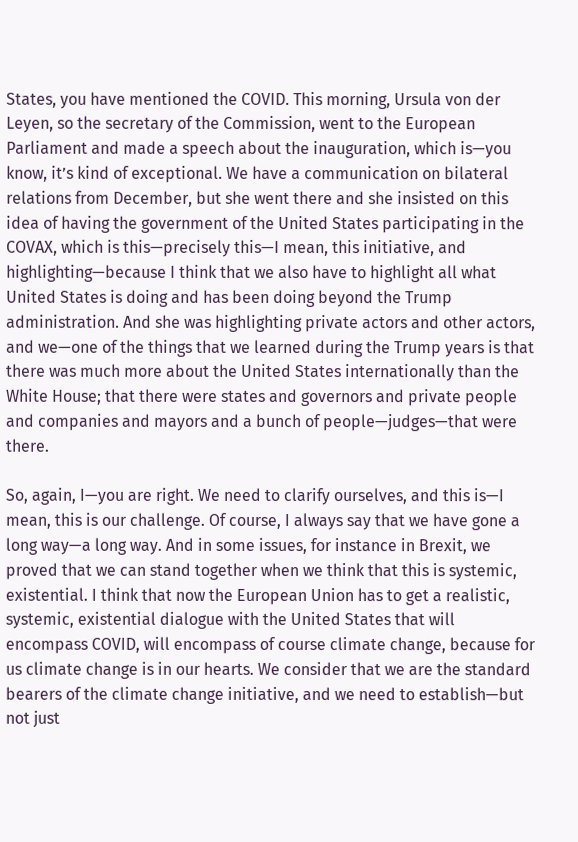States, you have mentioned the COVID. This morning, Ursula von der Leyen, so the secretary of the Commission, went to the European Parliament and made a speech about the inauguration, which is—you know, it’s kind of exceptional. We have a communication on bilateral relations from December, but she went there and she insisted on this idea of having the government of the United States participating in the COVAX, which is this—precisely this—I mean, this initiative, and highlighting—because I think that we also have to highlight all what United States is doing and has been doing beyond the Trump administration. And she was highlighting private actors and other actors, and we—one of the things that we learned during the Trump years is that there was much more about the United States internationally than the White House; that there were states and governors and private people and companies and mayors and a bunch of people—judges—that were there.

So, again, I—you are right. We need to clarify ourselves, and this is—I mean, this is our challenge. Of course, I always say that we have gone a long way—a long way. And in some issues, for instance in Brexit, we proved that we can stand together when we think that this is systemic, existential. I think that now the European Union has to get a realistic, systemic, existential dialogue with the United States that will encompass COVID, will encompass of course climate change, because for us climate change is in our hearts. We consider that we are the standard bearers of the climate change initiative, and we need to establish—but not just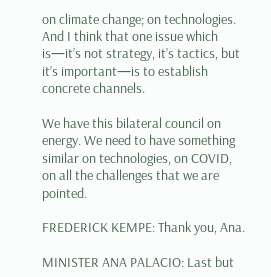on climate change; on technologies. And I think that one issue which is—it’s not strategy, it’s tactics, but it’s important—is to establish concrete channels.

We have this bilateral council on energy. We need to have something similar on technologies, on COVID, on all the challenges that we are pointed.

FREDERICK KEMPE: Thank you, Ana.

MINISTER ANA PALACIO: Last but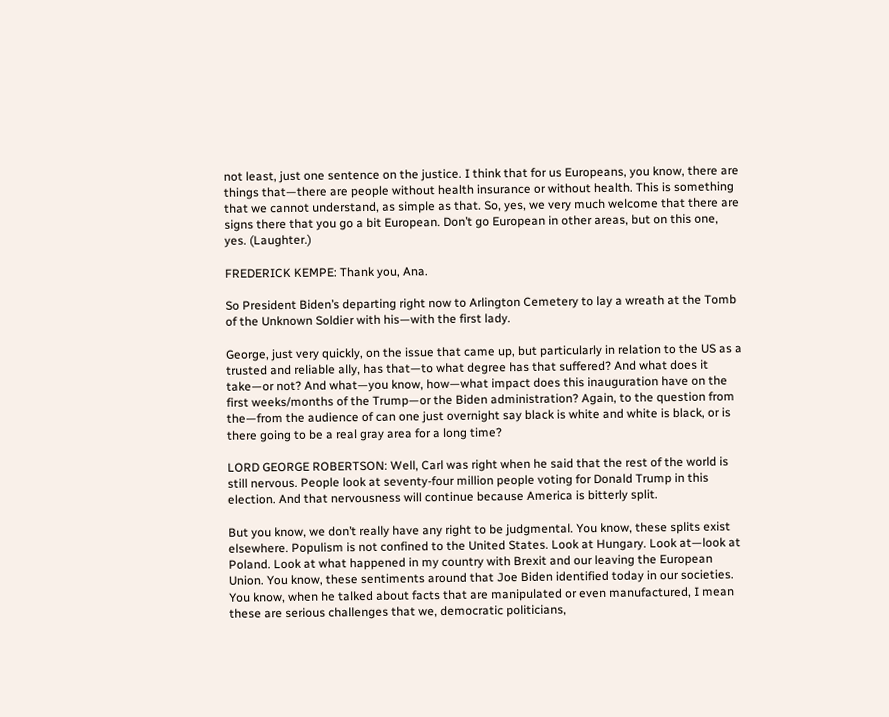not least, just one sentence on the justice. I think that for us Europeans, you know, there are things that—there are people without health insurance or without health. This is something that we cannot understand, as simple as that. So, yes, we very much welcome that there are signs there that you go a bit European. Don’t go European in other areas, but on this one, yes. (Laughter.)

FREDERICK KEMPE: Thank you, Ana.

So President Biden’s departing right now to Arlington Cemetery to lay a wreath at the Tomb of the Unknown Soldier with his—with the first lady.

George, just very quickly, on the issue that came up, but particularly in relation to the US as a trusted and reliable ally, has that—to what degree has that suffered? And what does it take—or not? And what—you know, how—what impact does this inauguration have on the first weeks/months of the Trump—or the Biden administration? Again, to the question from the—from the audience of can one just overnight say black is white and white is black, or is there going to be a real gray area for a long time?

LORD GEORGE ROBERTSON: Well, Carl was right when he said that the rest of the world is still nervous. People look at seventy-four million people voting for Donald Trump in this election. And that nervousness will continue because America is bitterly split.

But you know, we don’t really have any right to be judgmental. You know, these splits exist elsewhere. Populism is not confined to the United States. Look at Hungary. Look at—look at Poland. Look at what happened in my country with Brexit and our leaving the European Union. You know, these sentiments around that Joe Biden identified today in our societies. You know, when he talked about facts that are manipulated or even manufactured, I mean these are serious challenges that we, democratic politicians,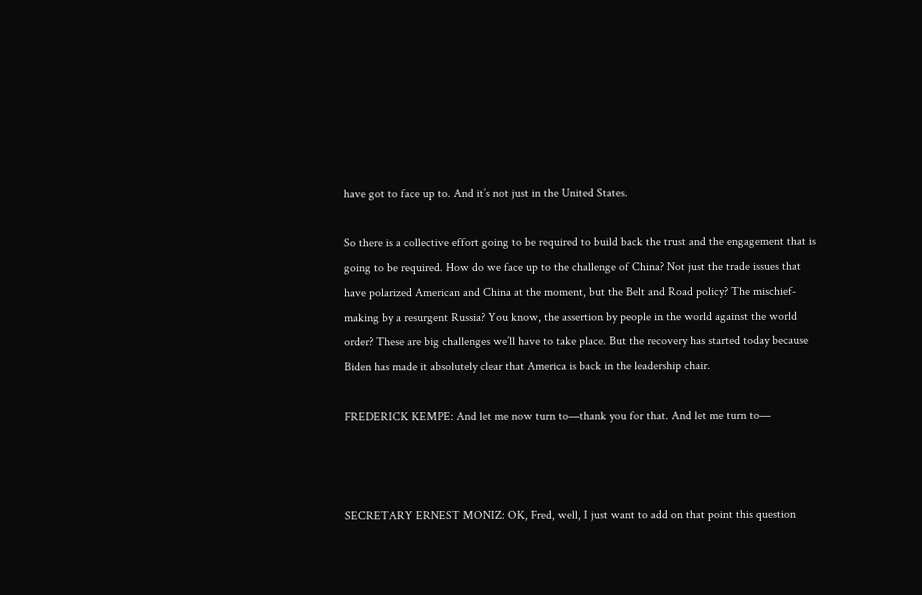have got to face up to. And it’s not just in the United States.

So there is a collective effort going to be required to build back the trust and the engagement that is going to be required. How do we face up to the challenge of China? Not just the trade issues that have polarized American and China at the moment, but the Belt and Road policy? The mischief-making by a resurgent Russia? You know, the assertion by people in the world against the world order? These are big challenges we’ll have to take place. But the recovery has started today because Biden has made it absolutely clear that America is back in the leadership chair.

FREDERICK KEMPE: And let me now turn to—thank you for that. And let me turn to—



SECRETARY ERNEST MONIZ: OK, Fred, well, I just want to add on that point this question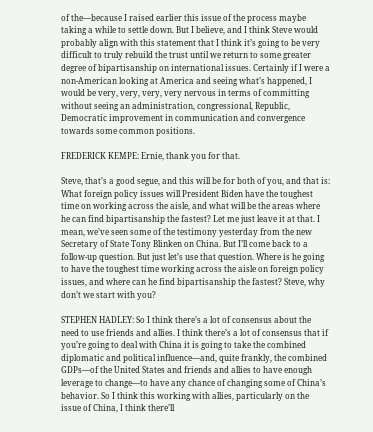of the—because I raised earlier this issue of the process maybe taking a while to settle down. But I believe, and I think Steve would probably align with this statement that I think it’s going to be very difficult to truly rebuild the trust until we return to some greater degree of bipartisanship on international issues. Certainly if I were a non-American looking at America and seeing what’s happened, I would be very, very, very, very nervous in terms of committing without seeing an administration, congressional, Republic, Democratic improvement in communication and convergence towards some common positions.

FREDERICK KEMPE: Ernie, thank you for that.

Steve, that’s a good segue, and this will be for both of you, and that is: What foreign policy issues will President Biden have the toughest time on working across the aisle, and what will be the areas where he can find bipartisanship the fastest? Let me just leave it at that. I mean, we’ve seen some of the testimony yesterday from the new Secretary of State Tony Blinken on China. But I’ll come back to a follow-up question. But just let’s use that question. Where is he going to have the toughest time working across the aisle on foreign policy issues, and where can he find bipartisanship the fastest? Steve, why don’t we start with you?

STEPHEN HADLEY: So I think there’s a lot of consensus about the need to use friends and allies. I think there’s a lot of consensus that if you’re going to deal with China it is going to take the combined diplomatic and political influence—and, quite frankly, the combined GDPs—of the United States and friends and allies to have enough leverage to change—to have any chance of changing some of China’s behavior. So I think this working with allies, particularly on the issue of China, I think there’ll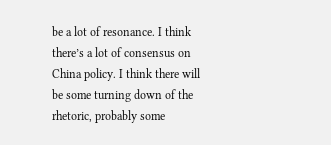be a lot of resonance. I think there’s a lot of consensus on China policy. I think there will be some turning down of the rhetoric, probably some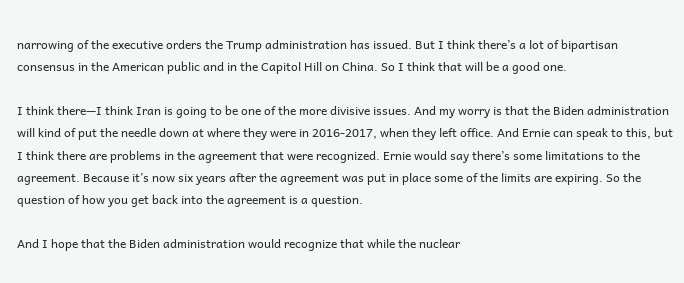narrowing of the executive orders the Trump administration has issued. But I think there’s a lot of bipartisan consensus in the American public and in the Capitol Hill on China. So I think that will be a good one.

I think there—I think Iran is going to be one of the more divisive issues. And my worry is that the Biden administration will kind of put the needle down at where they were in 2016-2017, when they left office. And Ernie can speak to this, but I think there are problems in the agreement that were recognized. Ernie would say there’s some limitations to the agreement. Because it’s now six years after the agreement was put in place some of the limits are expiring. So the question of how you get back into the agreement is a question.

And I hope that the Biden administration would recognize that while the nuclear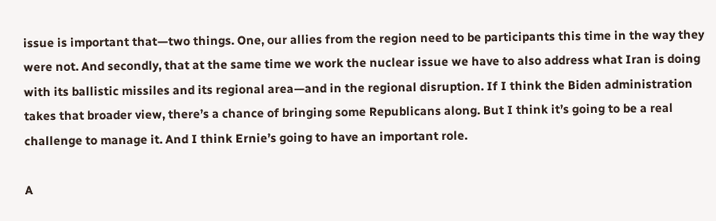issue is important that—two things. One, our allies from the region need to be participants this time in the way they were not. And secondly, that at the same time we work the nuclear issue we have to also address what Iran is doing with its ballistic missiles and its regional area—and in the regional disruption. If I think the Biden administration takes that broader view, there’s a chance of bringing some Republicans along. But I think it’s going to be a real challenge to manage it. And I think Ernie’s going to have an important role.

A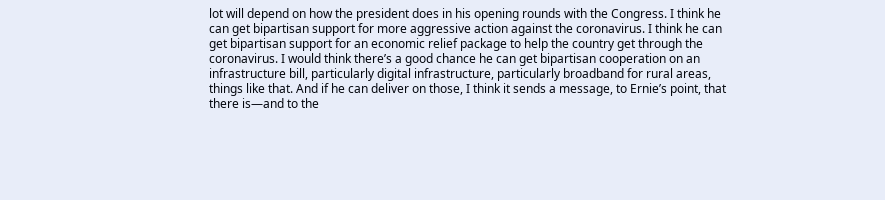lot will depend on how the president does in his opening rounds with the Congress. I think he can get bipartisan support for more aggressive action against the coronavirus. I think he can get bipartisan support for an economic relief package to help the country get through the coronavirus. I would think there’s a good chance he can get bipartisan cooperation on an infrastructure bill, particularly digital infrastructure, particularly broadband for rural areas, things like that. And if he can deliver on those, I think it sends a message, to Ernie’s point, that there is—and to the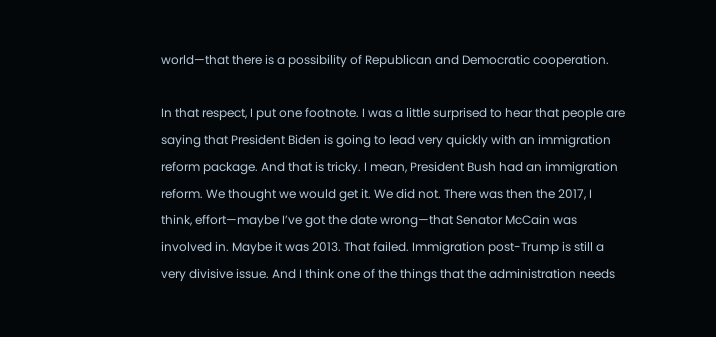world—that there is a possibility of Republican and Democratic cooperation.

In that respect, I put one footnote. I was a little surprised to hear that people are saying that President Biden is going to lead very quickly with an immigration reform package. And that is tricky. I mean, President Bush had an immigration reform. We thought we would get it. We did not. There was then the 2017, I think, effort—maybe I’ve got the date wrong—that Senator McCain was involved in. Maybe it was 2013. That failed. Immigration post-Trump is still a very divisive issue. And I think one of the things that the administration needs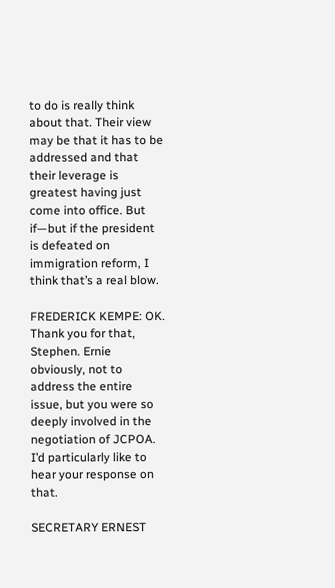to do is really think about that. Their view may be that it has to be addressed and that their leverage is greatest having just come into office. But if—but if the president is defeated on immigration reform, I think that’s a real blow.

FREDERICK KEMPE: OK. Thank you for that, Stephen. Ernie obviously, not to address the entire issue, but you were so deeply involved in the negotiation of JCPOA. I’d particularly like to hear your response on that.

SECRETARY ERNEST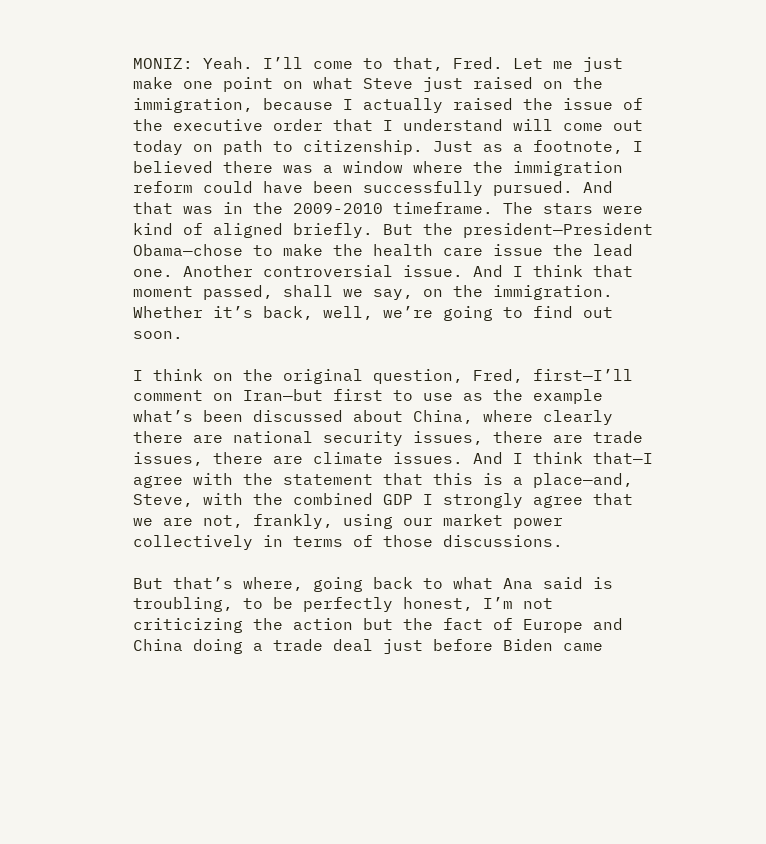MONIZ: Yeah. I’ll come to that, Fred. Let me just make one point on what Steve just raised on the immigration, because I actually raised the issue of the executive order that I understand will come out today on path to citizenship. Just as a footnote, I believed there was a window where the immigration reform could have been successfully pursued. And that was in the 2009-2010 timeframe. The stars were kind of aligned briefly. But the president—President Obama—chose to make the health care issue the lead one. Another controversial issue. And I think that moment passed, shall we say, on the immigration. Whether it’s back, well, we’re going to find out soon.

I think on the original question, Fred, first—I’ll comment on Iran—but first to use as the example what’s been discussed about China, where clearly there are national security issues, there are trade issues, there are climate issues. And I think that—I agree with the statement that this is a place—and, Steve, with the combined GDP I strongly agree that we are not, frankly, using our market power collectively in terms of those discussions.

But that’s where, going back to what Ana said is troubling, to be perfectly honest, I’m not criticizing the action but the fact of Europe and China doing a trade deal just before Biden came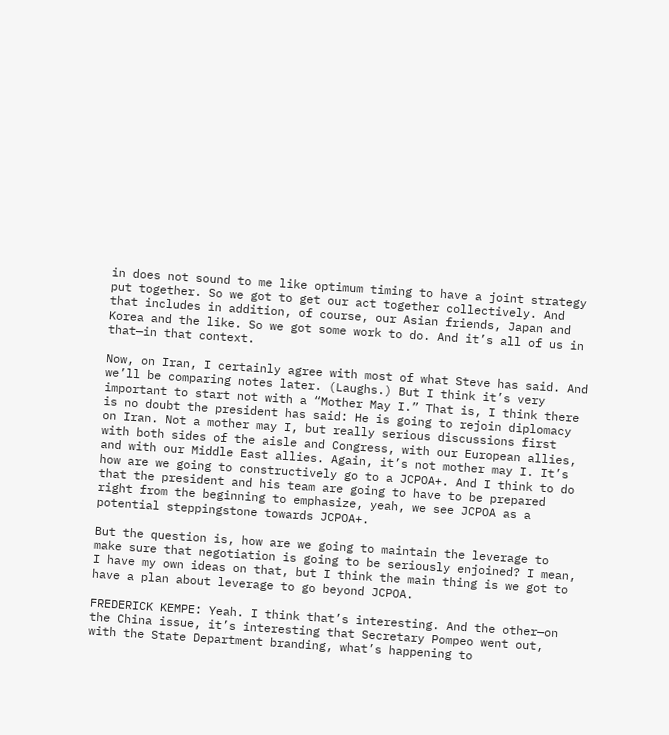in does not sound to me like optimum timing to have a joint strategy put together. So we got to get our act together collectively. And that includes in addition, of course, our Asian friends, Japan and Korea and the like. So we got some work to do. And it’s all of us in that—in that context.

Now, on Iran, I certainly agree with most of what Steve has said. And we’ll be comparing notes later. (Laughs.) But I think it’s very important to start not with a “Mother May I.” That is, I think there is no doubt the president has said: He is going to rejoin diplomacy on Iran. Not a mother may I, but really serious discussions first with both sides of the aisle and Congress, with our European allies, and with our Middle East allies. Again, it’s not mother may I. It’s how are we going to constructively go to a JCPOA+. And I think to do that the president and his team are going to have to be prepared right from the beginning to emphasize, yeah, we see JCPOA as a potential steppingstone towards JCPOA+.

But the question is, how are we going to maintain the leverage to make sure that negotiation is going to be seriously enjoined? I mean, I have my own ideas on that, but I think the main thing is we got to have a plan about leverage to go beyond JCPOA.

FREDERICK KEMPE: Yeah. I think that’s interesting. And the other—on the China issue, it’s interesting that Secretary Pompeo went out, with the State Department branding, what’s happening to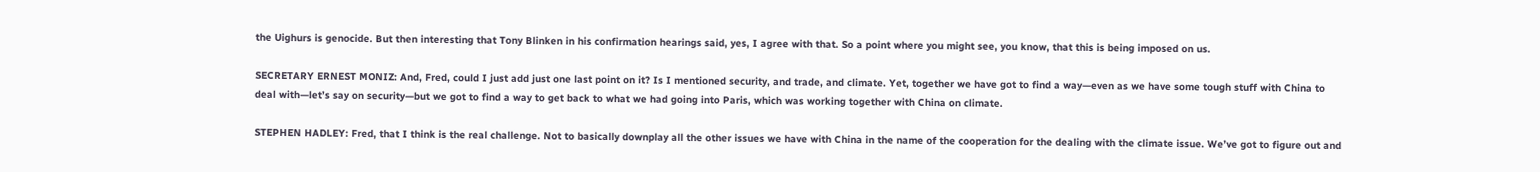the Uighurs is genocide. But then interesting that Tony Blinken in his confirmation hearings said, yes, I agree with that. So a point where you might see, you know, that this is being imposed on us.

SECRETARY ERNEST MONIZ: And, Fred, could I just add just one last point on it? Is I mentioned security, and trade, and climate. Yet, together we have got to find a way—even as we have some tough stuff with China to deal with—let’s say on security—but we got to find a way to get back to what we had going into Paris, which was working together with China on climate.

STEPHEN HADLEY: Fred, that I think is the real challenge. Not to basically downplay all the other issues we have with China in the name of the cooperation for the dealing with the climate issue. We’ve got to figure out and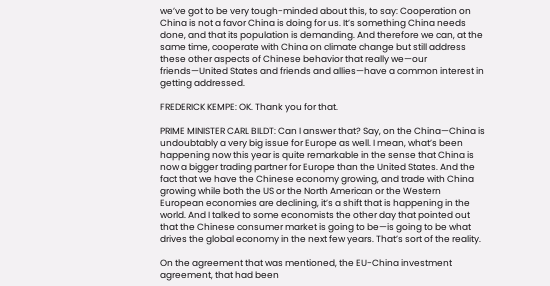we’ve got to be very tough-minded about this, to say: Cooperation on China is not a favor China is doing for us. It’s something China needs done, and that its population is demanding. And therefore we can, at the same time, cooperate with China on climate change but still address these other aspects of Chinese behavior that really we—our friends—United States and friends and allies—have a common interest in getting addressed.

FREDERICK KEMPE: OK. Thank you for that.

PRIME MINISTER CARL BILDT: Can I answer that? Say, on the China—China is undoubtably a very big issue for Europe as well. I mean, what’s been happening now this year is quite remarkable in the sense that China is now a bigger trading partner for Europe than the United States. And the fact that we have the Chinese economy growing, and trade with China growing while both the US or the North American or the Western European economies are declining, it’s a shift that is happening in the world. And I talked to some economists the other day that pointed out that the Chinese consumer market is going to be—is going to be what drives the global economy in the next few years. That’s sort of the reality.

On the agreement that was mentioned, the EU-China investment agreement, that had been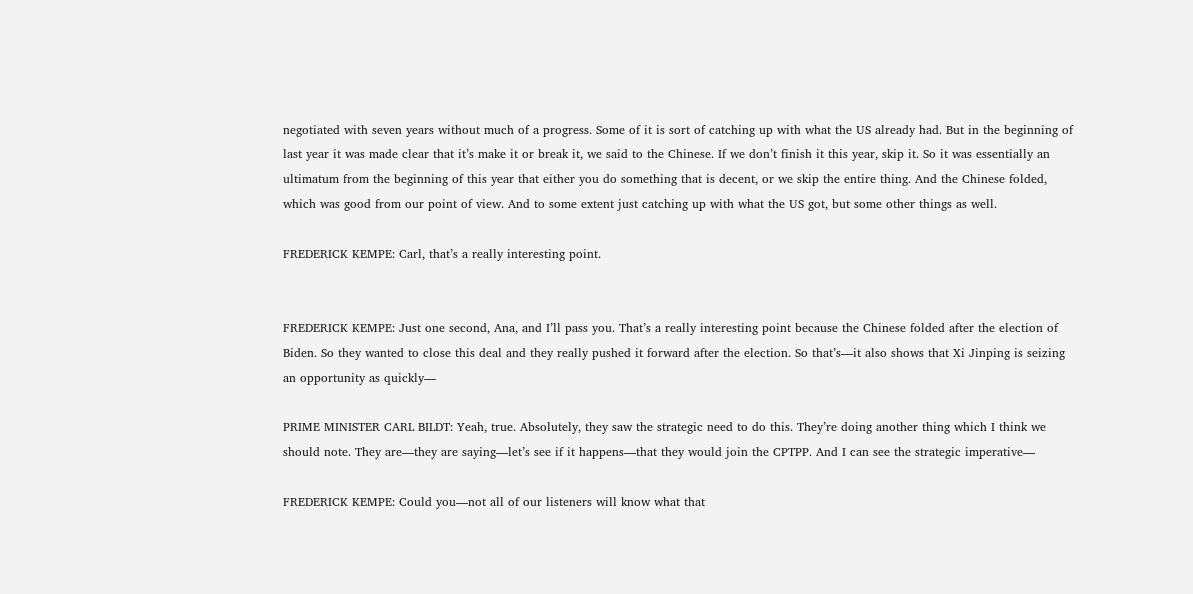negotiated with seven years without much of a progress. Some of it is sort of catching up with what the US already had. But in the beginning of last year it was made clear that it’s make it or break it, we said to the Chinese. If we don’t finish it this year, skip it. So it was essentially an ultimatum from the beginning of this year that either you do something that is decent, or we skip the entire thing. And the Chinese folded, which was good from our point of view. And to some extent just catching up with what the US got, but some other things as well.

FREDERICK KEMPE: Carl, that’s a really interesting point.


FREDERICK KEMPE: Just one second, Ana, and I’ll pass you. That’s a really interesting point because the Chinese folded after the election of Biden. So they wanted to close this deal and they really pushed it forward after the election. So that’s—it also shows that Xi Jinping is seizing an opportunity as quickly—

PRIME MINISTER CARL BILDT: Yeah, true. Absolutely, they saw the strategic need to do this. They’re doing another thing which I think we should note. They are—they are saying—let’s see if it happens—that they would join the CPTPP. And I can see the strategic imperative—

FREDERICK KEMPE: Could you—not all of our listeners will know what that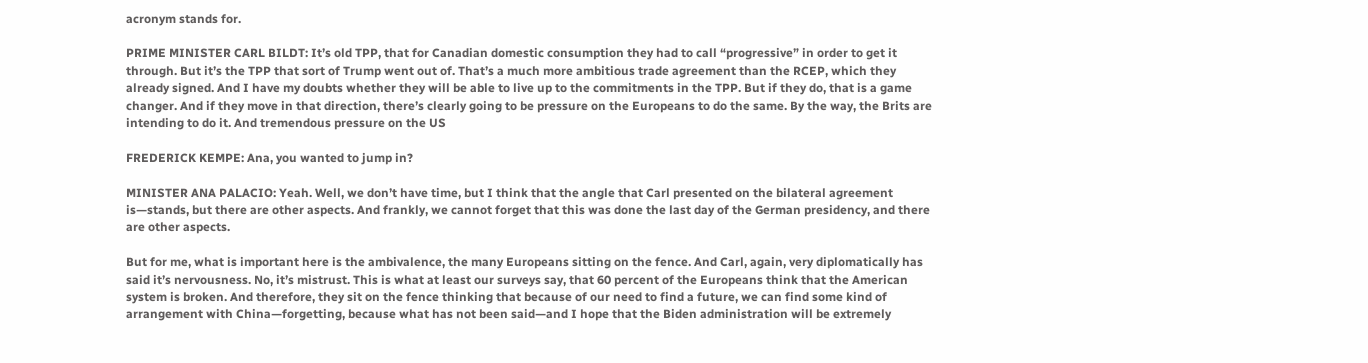acronym stands for.

PRIME MINISTER CARL BILDT: It’s old TPP, that for Canadian domestic consumption they had to call “progressive” in order to get it through. But it’s the TPP that sort of Trump went out of. That’s a much more ambitious trade agreement than the RCEP, which they already signed. And I have my doubts whether they will be able to live up to the commitments in the TPP. But if they do, that is a game changer. And if they move in that direction, there’s clearly going to be pressure on the Europeans to do the same. By the way, the Brits are intending to do it. And tremendous pressure on the US

FREDERICK KEMPE: Ana, you wanted to jump in?

MINISTER ANA PALACIO: Yeah. Well, we don’t have time, but I think that the angle that Carl presented on the bilateral agreement is—stands, but there are other aspects. And frankly, we cannot forget that this was done the last day of the German presidency, and there are other aspects.

But for me, what is important here is the ambivalence, the many Europeans sitting on the fence. And Carl, again, very diplomatically has said it’s nervousness. No, it’s mistrust. This is what at least our surveys say, that 60 percent of the Europeans think that the American system is broken. And therefore, they sit on the fence thinking that because of our need to find a future, we can find some kind of arrangement with China—forgetting, because what has not been said—and I hope that the Biden administration will be extremely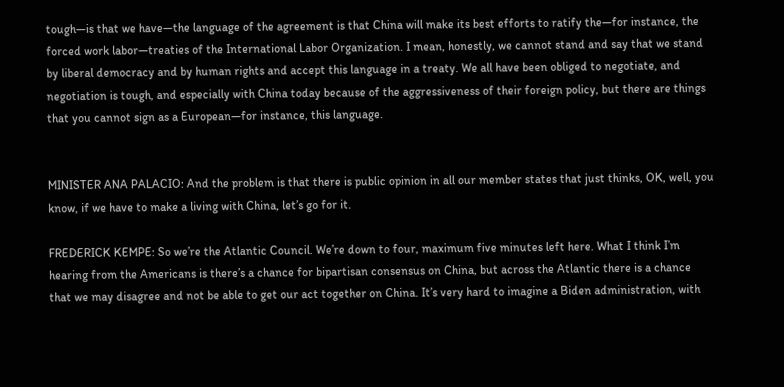tough—is that we have—the language of the agreement is that China will make its best efforts to ratify the—for instance, the forced work labor—treaties of the International Labor Organization. I mean, honestly, we cannot stand and say that we stand by liberal democracy and by human rights and accept this language in a treaty. We all have been obliged to negotiate, and negotiation is tough, and especially with China today because of the aggressiveness of their foreign policy, but there are things that you cannot sign as a European—for instance, this language.


MINISTER ANA PALACIO: And the problem is that there is public opinion in all our member states that just thinks, OK, well, you know, if we have to make a living with China, let’s go for it.

FREDERICK KEMPE: So we’re the Atlantic Council. We’re down to four, maximum five minutes left here. What I think I’m hearing from the Americans is there’s a chance for bipartisan consensus on China, but across the Atlantic there is a chance that we may disagree and not be able to get our act together on China. It’s very hard to imagine a Biden administration, with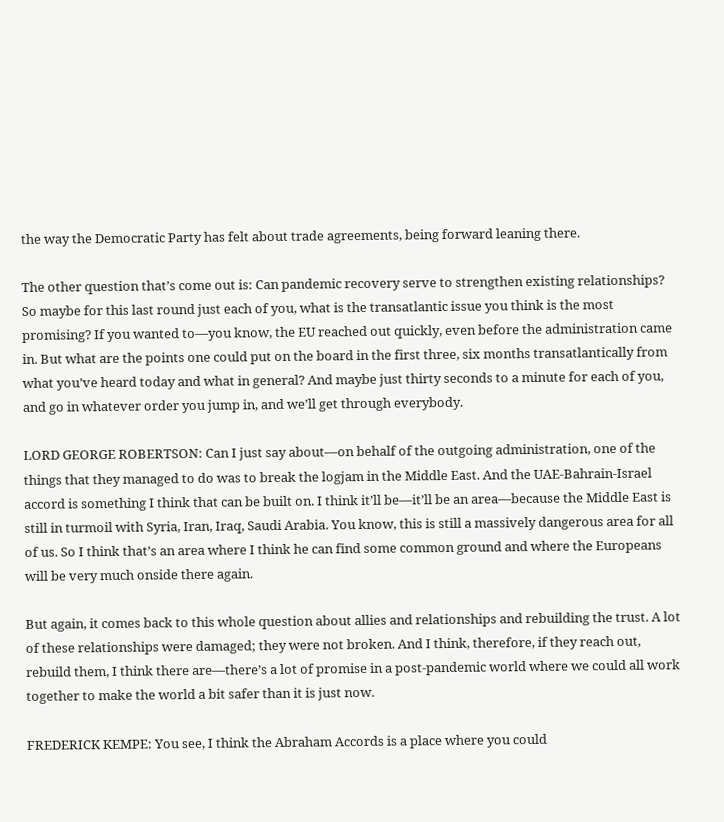the way the Democratic Party has felt about trade agreements, being forward leaning there.

The other question that’s come out is: Can pandemic recovery serve to strengthen existing relationships? So maybe for this last round just each of you, what is the transatlantic issue you think is the most promising? If you wanted to—you know, the EU reached out quickly, even before the administration came in. But what are the points one could put on the board in the first three, six months transatlantically from what you’ve heard today and what in general? And maybe just thirty seconds to a minute for each of you, and go in whatever order you jump in, and we’ll get through everybody.

LORD GEORGE ROBERTSON: Can I just say about—on behalf of the outgoing administration, one of the things that they managed to do was to break the logjam in the Middle East. And the UAE-Bahrain-Israel accord is something I think that can be built on. I think it’ll be—it’ll be an area—because the Middle East is still in turmoil with Syria, Iran, Iraq, Saudi Arabia. You know, this is still a massively dangerous area for all of us. So I think that’s an area where I think he can find some common ground and where the Europeans will be very much onside there again.

But again, it comes back to this whole question about allies and relationships and rebuilding the trust. A lot of these relationships were damaged; they were not broken. And I think, therefore, if they reach out, rebuild them, I think there are—there’s a lot of promise in a post-pandemic world where we could all work together to make the world a bit safer than it is just now.

FREDERICK KEMPE: You see, I think the Abraham Accords is a place where you could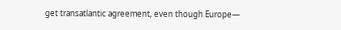get transatlantic agreement, even though Europe—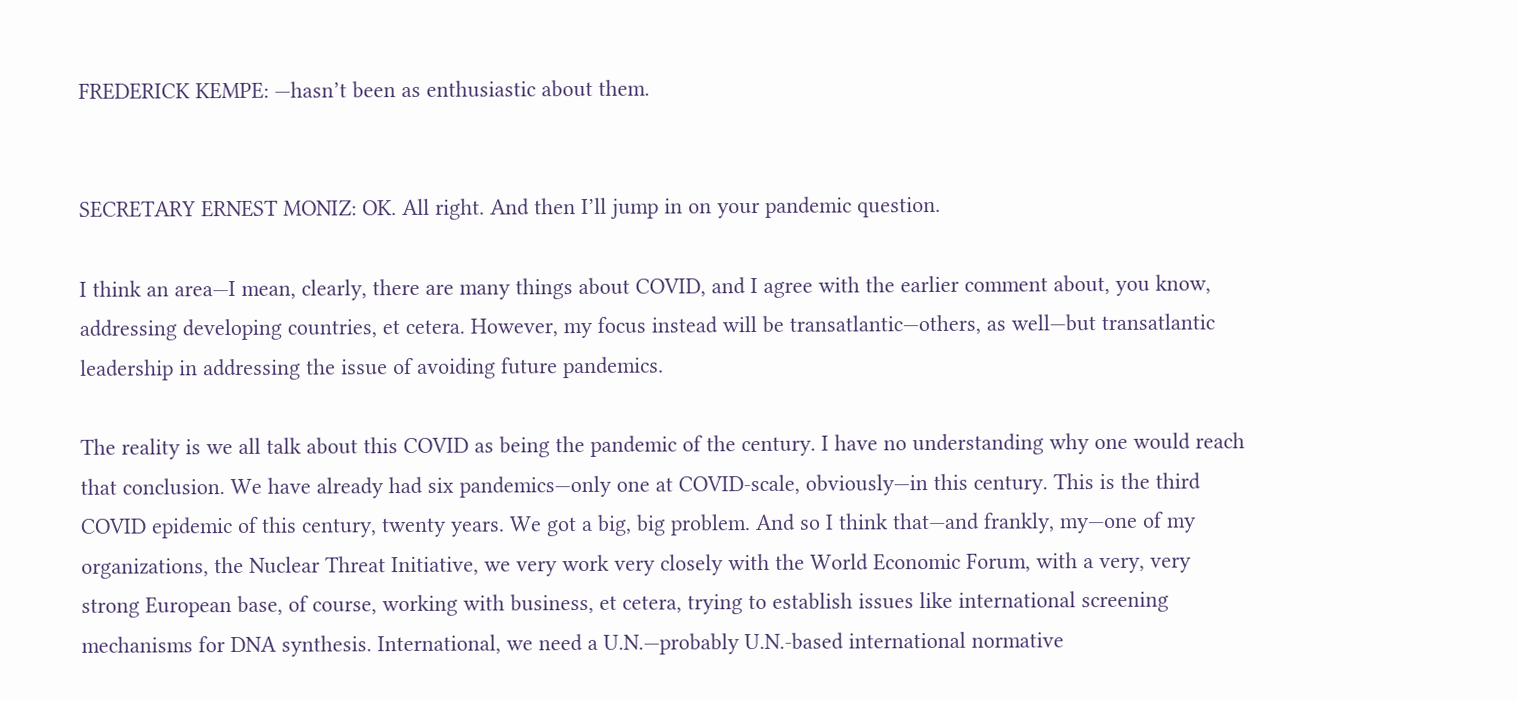FREDERICK KEMPE: —hasn’t been as enthusiastic about them.


SECRETARY ERNEST MONIZ: OK. All right. And then I’ll jump in on your pandemic question.

I think an area—I mean, clearly, there are many things about COVID, and I agree with the earlier comment about, you know, addressing developing countries, et cetera. However, my focus instead will be transatlantic—others, as well—but transatlantic leadership in addressing the issue of avoiding future pandemics.

The reality is we all talk about this COVID as being the pandemic of the century. I have no understanding why one would reach that conclusion. We have already had six pandemics—only one at COVID-scale, obviously—in this century. This is the third COVID epidemic of this century, twenty years. We got a big, big problem. And so I think that—and frankly, my—one of my organizations, the Nuclear Threat Initiative, we very work very closely with the World Economic Forum, with a very, very strong European base, of course, working with business, et cetera, trying to establish issues like international screening mechanisms for DNA synthesis. International, we need a U.N.—probably U.N.-based international normative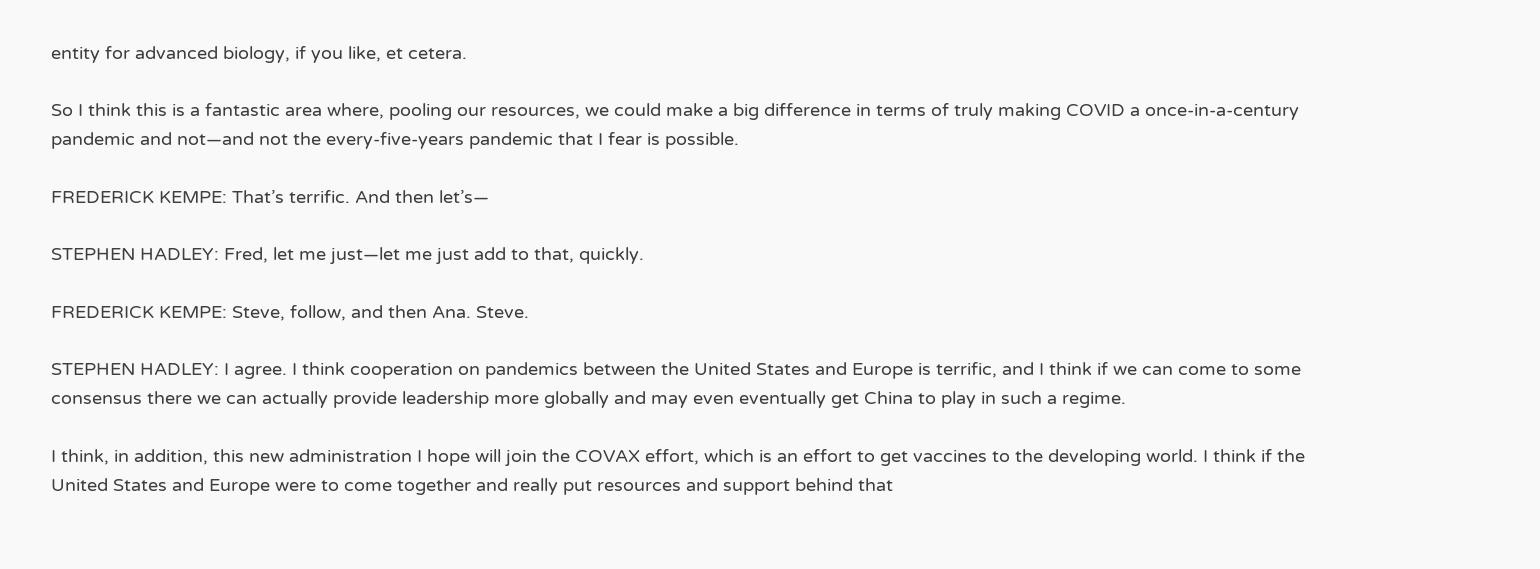entity for advanced biology, if you like, et cetera.

So I think this is a fantastic area where, pooling our resources, we could make a big difference in terms of truly making COVID a once-in-a-century pandemic and not—and not the every-five-years pandemic that I fear is possible.

FREDERICK KEMPE: That’s terrific. And then let’s—

STEPHEN HADLEY: Fred, let me just—let me just add to that, quickly.

FREDERICK KEMPE: Steve, follow, and then Ana. Steve.

STEPHEN HADLEY: I agree. I think cooperation on pandemics between the United States and Europe is terrific, and I think if we can come to some consensus there we can actually provide leadership more globally and may even eventually get China to play in such a regime.

I think, in addition, this new administration I hope will join the COVAX effort, which is an effort to get vaccines to the developing world. I think if the United States and Europe were to come together and really put resources and support behind that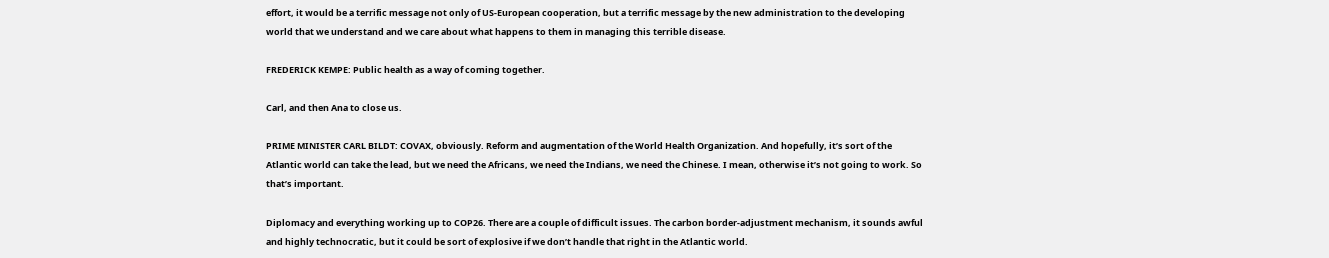effort, it would be a terrific message not only of US-European cooperation, but a terrific message by the new administration to the developing world that we understand and we care about what happens to them in managing this terrible disease.

FREDERICK KEMPE: Public health as a way of coming together.

Carl, and then Ana to close us.

PRIME MINISTER CARL BILDT: COVAX, obviously. Reform and augmentation of the World Health Organization. And hopefully, it’s sort of the Atlantic world can take the lead, but we need the Africans, we need the Indians, we need the Chinese. I mean, otherwise it’s not going to work. So that’s important.

Diplomacy and everything working up to COP26. There are a couple of difficult issues. The carbon border-adjustment mechanism, it sounds awful and highly technocratic, but it could be sort of explosive if we don’t handle that right in the Atlantic world.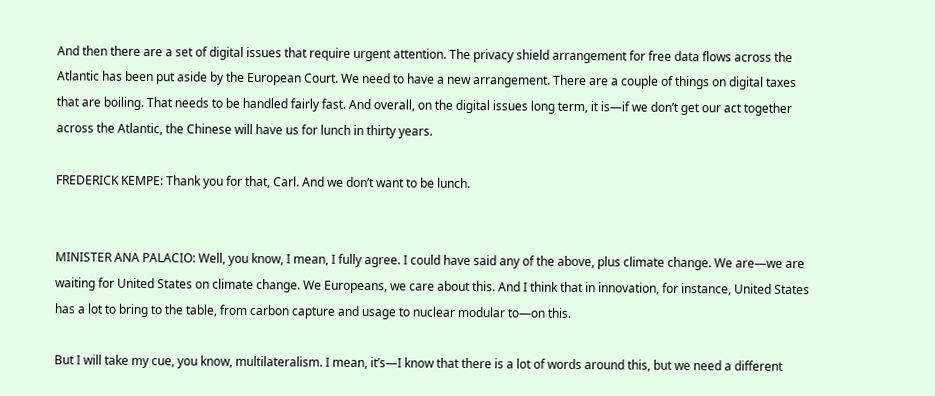And then there are a set of digital issues that require urgent attention. The privacy shield arrangement for free data flows across the Atlantic has been put aside by the European Court. We need to have a new arrangement. There are a couple of things on digital taxes that are boiling. That needs to be handled fairly fast. And overall, on the digital issues long term, it is—if we don’t get our act together across the Atlantic, the Chinese will have us for lunch in thirty years.

FREDERICK KEMPE: Thank you for that, Carl. And we don’t want to be lunch.


MINISTER ANA PALACIO: Well, you know, I mean, I fully agree. I could have said any of the above, plus climate change. We are—we are waiting for United States on climate change. We Europeans, we care about this. And I think that in innovation, for instance, United States has a lot to bring to the table, from carbon capture and usage to nuclear modular to—on this.

But I will take my cue, you know, multilateralism. I mean, it’s—I know that there is a lot of words around this, but we need a different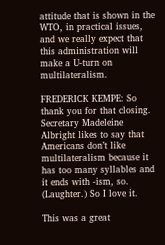attitude that is shown in the WTO, in practical issues, and we really expect that this administration will make a U-turn on multilateralism.

FREDERICK KEMPE: So thank you for that closing. Secretary Madeleine Albright likes to say that Americans don’t like multilateralism because it has too many syllables and it ends with -ism, so. (Laughter.) So I love it.

This was a great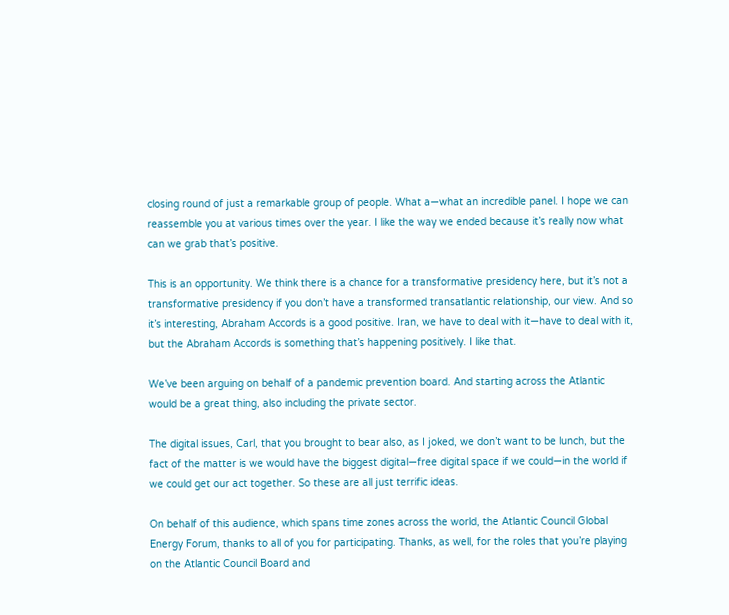closing round of just a remarkable group of people. What a—what an incredible panel. I hope we can reassemble you at various times over the year. I like the way we ended because it’s really now what can we grab that’s positive.

This is an opportunity. We think there is a chance for a transformative presidency here, but it’s not a transformative presidency if you don’t have a transformed transatlantic relationship, our view. And so it’s interesting, Abraham Accords is a good positive. Iran, we have to deal with it—have to deal with it, but the Abraham Accords is something that’s happening positively. I like that.

We’ve been arguing on behalf of a pandemic prevention board. And starting across the Atlantic would be a great thing, also including the private sector.

The digital issues, Carl, that you brought to bear also, as I joked, we don’t want to be lunch, but the fact of the matter is we would have the biggest digital—free digital space if we could—in the world if we could get our act together. So these are all just terrific ideas.

On behalf of this audience, which spans time zones across the world, the Atlantic Council Global Energy Forum, thanks to all of you for participating. Thanks, as well, for the roles that you’re playing on the Atlantic Council Board and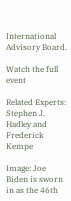International Advisory Board.

Watch the full event

Related Experts: Stephen J. Hadley and Frederick Kempe

Image: Joe Biden is sworn in as the 46th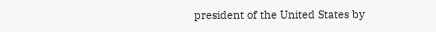president of the United States by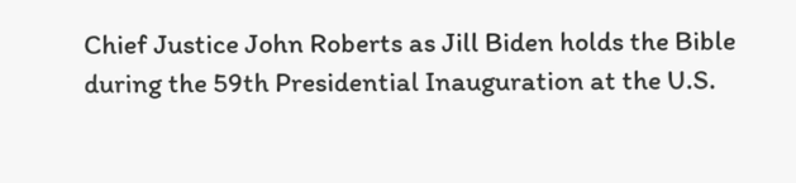Chief Justice John Roberts as Jill Biden holds the Bible during the 59th Presidential Inauguration at the U.S.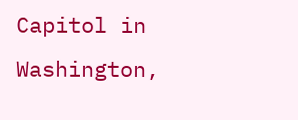Capitol in Washington,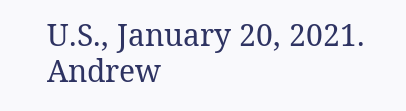U.S., January 20, 2021. Andrew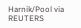Harnik/Pool via REUTERS